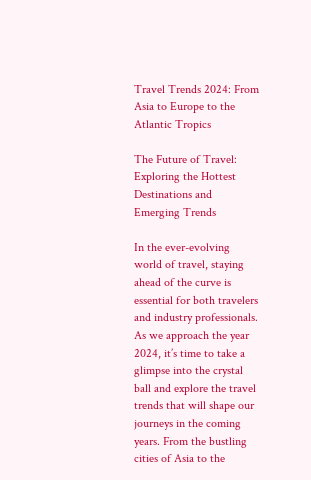Travel Trends 2024: From Asia to Europe to the Atlantic Tropics

The Future of Travel: Exploring the Hottest Destinations and Emerging Trends

In the ever-evolving world of travel, staying ahead of the curve is essential for both travelers and industry professionals. As we approach the year 2024, it’s time to take a glimpse into the crystal ball and explore the travel trends that will shape our journeys in the coming years. From the bustling cities of Asia to the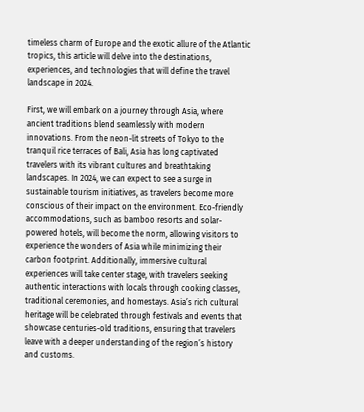timeless charm of Europe and the exotic allure of the Atlantic tropics, this article will delve into the destinations, experiences, and technologies that will define the travel landscape in 2024.

First, we will embark on a journey through Asia, where ancient traditions blend seamlessly with modern innovations. From the neon-lit streets of Tokyo to the tranquil rice terraces of Bali, Asia has long captivated travelers with its vibrant cultures and breathtaking landscapes. In 2024, we can expect to see a surge in sustainable tourism initiatives, as travelers become more conscious of their impact on the environment. Eco-friendly accommodations, such as bamboo resorts and solar-powered hotels, will become the norm, allowing visitors to experience the wonders of Asia while minimizing their carbon footprint. Additionally, immersive cultural experiences will take center stage, with travelers seeking authentic interactions with locals through cooking classes, traditional ceremonies, and homestays. Asia’s rich cultural heritage will be celebrated through festivals and events that showcase centuries-old traditions, ensuring that travelers leave with a deeper understanding of the region’s history and customs.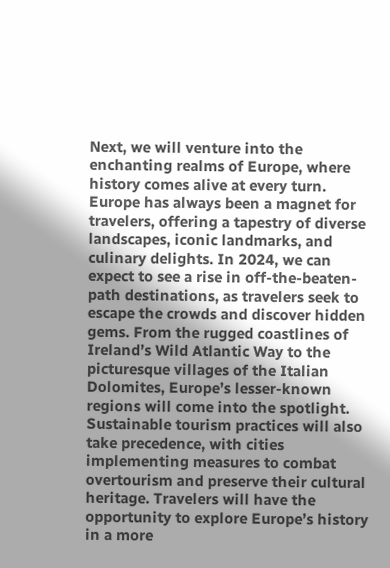Next, we will venture into the enchanting realms of Europe, where history comes alive at every turn. Europe has always been a magnet for travelers, offering a tapestry of diverse landscapes, iconic landmarks, and culinary delights. In 2024, we can expect to see a rise in off-the-beaten-path destinations, as travelers seek to escape the crowds and discover hidden gems. From the rugged coastlines of Ireland’s Wild Atlantic Way to the picturesque villages of the Italian Dolomites, Europe’s lesser-known regions will come into the spotlight. Sustainable tourism practices will also take precedence, with cities implementing measures to combat overtourism and preserve their cultural heritage. Travelers will have the opportunity to explore Europe’s history in a more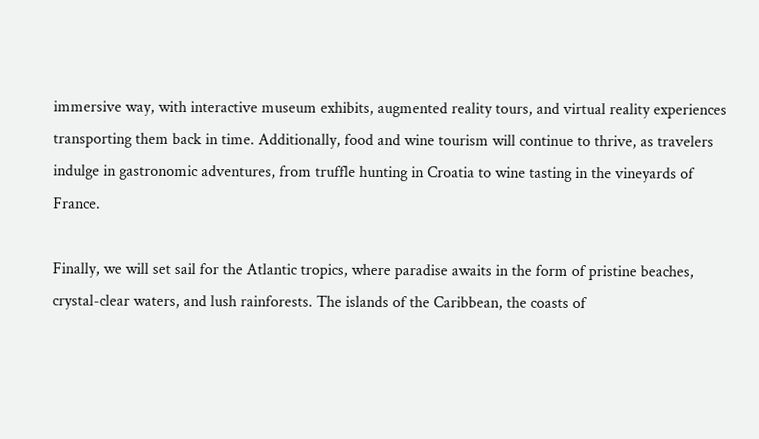immersive way, with interactive museum exhibits, augmented reality tours, and virtual reality experiences transporting them back in time. Additionally, food and wine tourism will continue to thrive, as travelers indulge in gastronomic adventures, from truffle hunting in Croatia to wine tasting in the vineyards of France.

Finally, we will set sail for the Atlantic tropics, where paradise awaits in the form of pristine beaches, crystal-clear waters, and lush rainforests. The islands of the Caribbean, the coasts of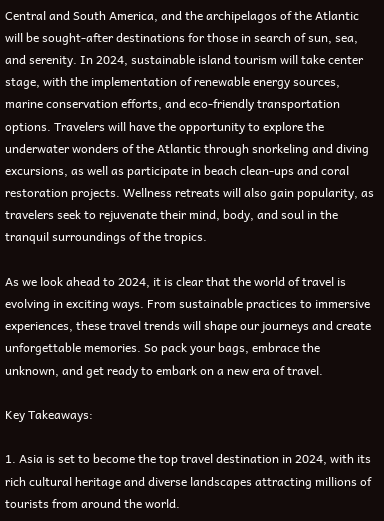Central and South America, and the archipelagos of the Atlantic will be sought-after destinations for those in search of sun, sea, and serenity. In 2024, sustainable island tourism will take center stage, with the implementation of renewable energy sources, marine conservation efforts, and eco-friendly transportation options. Travelers will have the opportunity to explore the underwater wonders of the Atlantic through snorkeling and diving excursions, as well as participate in beach clean-ups and coral restoration projects. Wellness retreats will also gain popularity, as travelers seek to rejuvenate their mind, body, and soul in the tranquil surroundings of the tropics.

As we look ahead to 2024, it is clear that the world of travel is evolving in exciting ways. From sustainable practices to immersive experiences, these travel trends will shape our journeys and create unforgettable memories. So pack your bags, embrace the unknown, and get ready to embark on a new era of travel.

Key Takeaways:

1. Asia is set to become the top travel destination in 2024, with its rich cultural heritage and diverse landscapes attracting millions of tourists from around the world.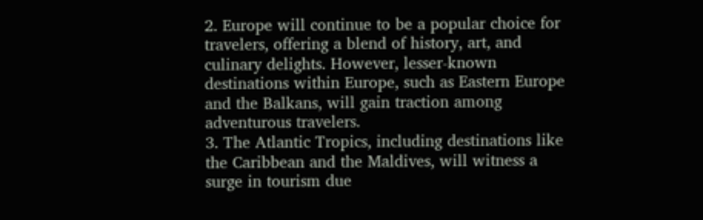2. Europe will continue to be a popular choice for travelers, offering a blend of history, art, and culinary delights. However, lesser-known destinations within Europe, such as Eastern Europe and the Balkans, will gain traction among adventurous travelers.
3. The Atlantic Tropics, including destinations like the Caribbean and the Maldives, will witness a surge in tourism due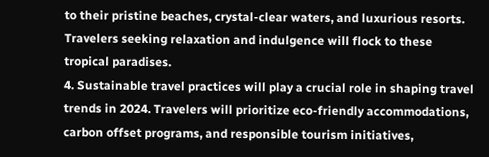to their pristine beaches, crystal-clear waters, and luxurious resorts. Travelers seeking relaxation and indulgence will flock to these tropical paradises.
4. Sustainable travel practices will play a crucial role in shaping travel trends in 2024. Travelers will prioritize eco-friendly accommodations, carbon offset programs, and responsible tourism initiatives,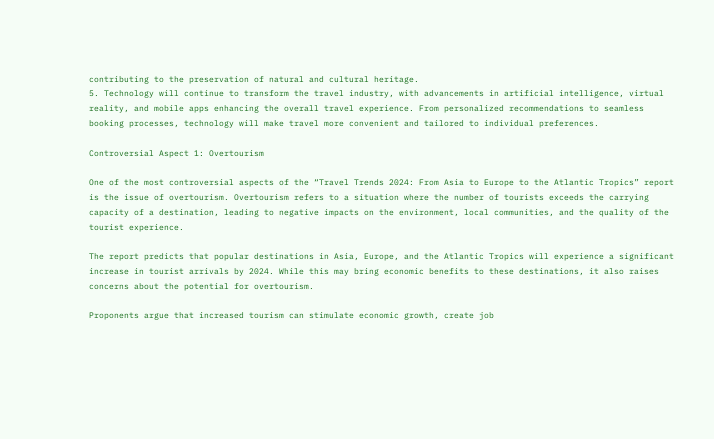contributing to the preservation of natural and cultural heritage.
5. Technology will continue to transform the travel industry, with advancements in artificial intelligence, virtual reality, and mobile apps enhancing the overall travel experience. From personalized recommendations to seamless booking processes, technology will make travel more convenient and tailored to individual preferences.

Controversial Aspect 1: Overtourism

One of the most controversial aspects of the “Travel Trends 2024: From Asia to Europe to the Atlantic Tropics” report is the issue of overtourism. Overtourism refers to a situation where the number of tourists exceeds the carrying capacity of a destination, leading to negative impacts on the environment, local communities, and the quality of the tourist experience.

The report predicts that popular destinations in Asia, Europe, and the Atlantic Tropics will experience a significant increase in tourist arrivals by 2024. While this may bring economic benefits to these destinations, it also raises concerns about the potential for overtourism.

Proponents argue that increased tourism can stimulate economic growth, create job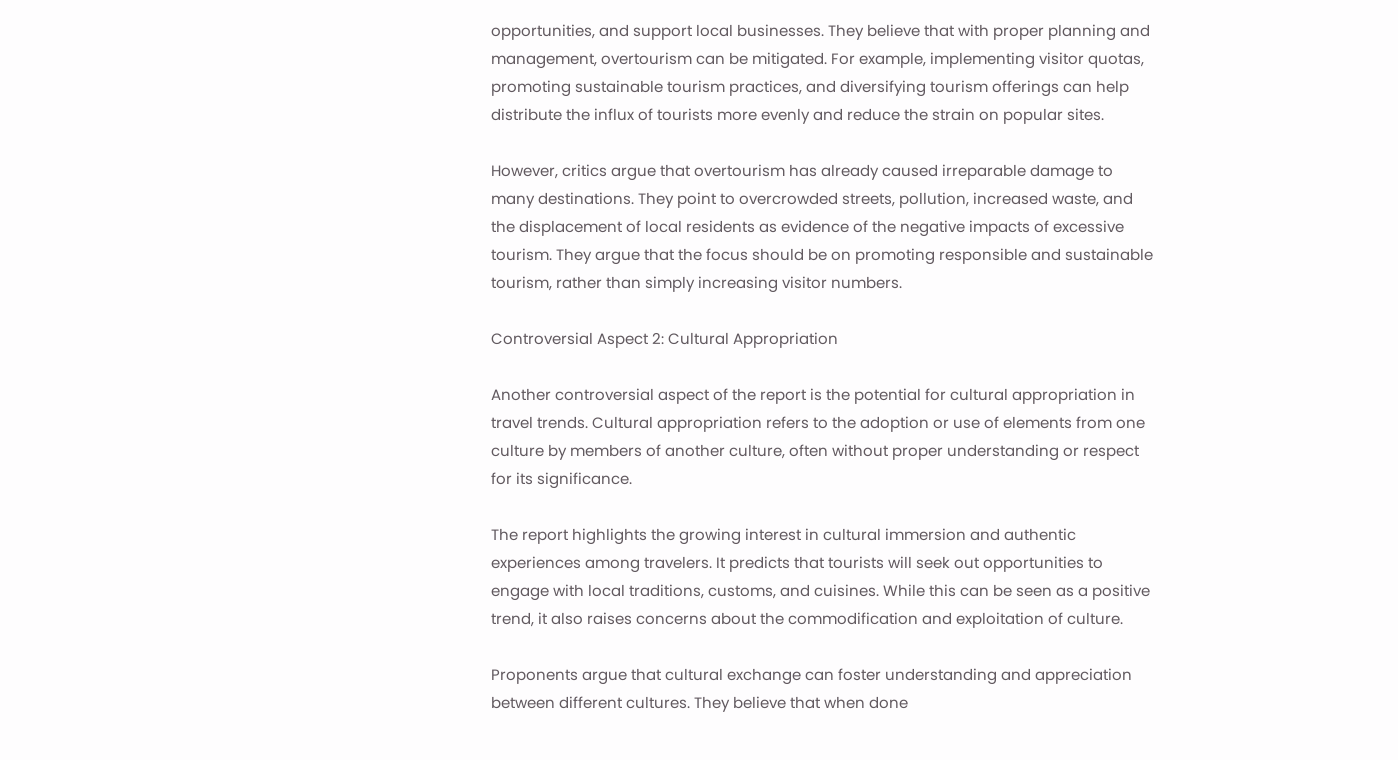opportunities, and support local businesses. They believe that with proper planning and management, overtourism can be mitigated. For example, implementing visitor quotas, promoting sustainable tourism practices, and diversifying tourism offerings can help distribute the influx of tourists more evenly and reduce the strain on popular sites.

However, critics argue that overtourism has already caused irreparable damage to many destinations. They point to overcrowded streets, pollution, increased waste, and the displacement of local residents as evidence of the negative impacts of excessive tourism. They argue that the focus should be on promoting responsible and sustainable tourism, rather than simply increasing visitor numbers.

Controversial Aspect 2: Cultural Appropriation

Another controversial aspect of the report is the potential for cultural appropriation in travel trends. Cultural appropriation refers to the adoption or use of elements from one culture by members of another culture, often without proper understanding or respect for its significance.

The report highlights the growing interest in cultural immersion and authentic experiences among travelers. It predicts that tourists will seek out opportunities to engage with local traditions, customs, and cuisines. While this can be seen as a positive trend, it also raises concerns about the commodification and exploitation of culture.

Proponents argue that cultural exchange can foster understanding and appreciation between different cultures. They believe that when done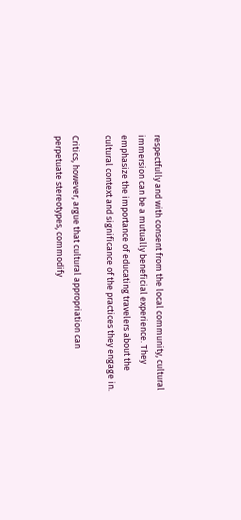respectfully and with consent from the local community, cultural immersion can be a mutually beneficial experience. They emphasize the importance of educating travelers about the cultural context and significance of the practices they engage in.

Critics, however, argue that cultural appropriation can perpetuate stereotypes, commodify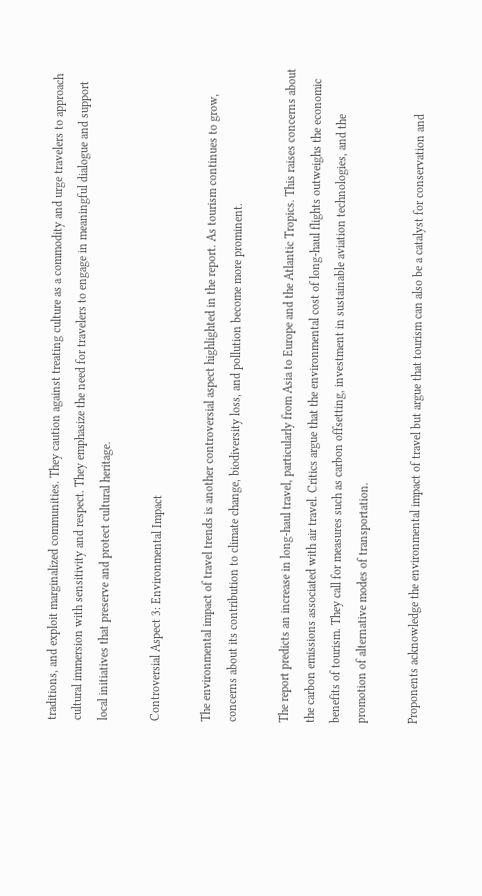traditions, and exploit marginalized communities. They caution against treating culture as a commodity and urge travelers to approach cultural immersion with sensitivity and respect. They emphasize the need for travelers to engage in meaningful dialogue and support local initiatives that preserve and protect cultural heritage.

Controversial Aspect 3: Environmental Impact

The environmental impact of travel trends is another controversial aspect highlighted in the report. As tourism continues to grow, concerns about its contribution to climate change, biodiversity loss, and pollution become more prominent.

The report predicts an increase in long-haul travel, particularly from Asia to Europe and the Atlantic Tropics. This raises concerns about the carbon emissions associated with air travel. Critics argue that the environmental cost of long-haul flights outweighs the economic benefits of tourism. They call for measures such as carbon offsetting, investment in sustainable aviation technologies, and the promotion of alternative modes of transportation.

Proponents acknowledge the environmental impact of travel but argue that tourism can also be a catalyst for conservation and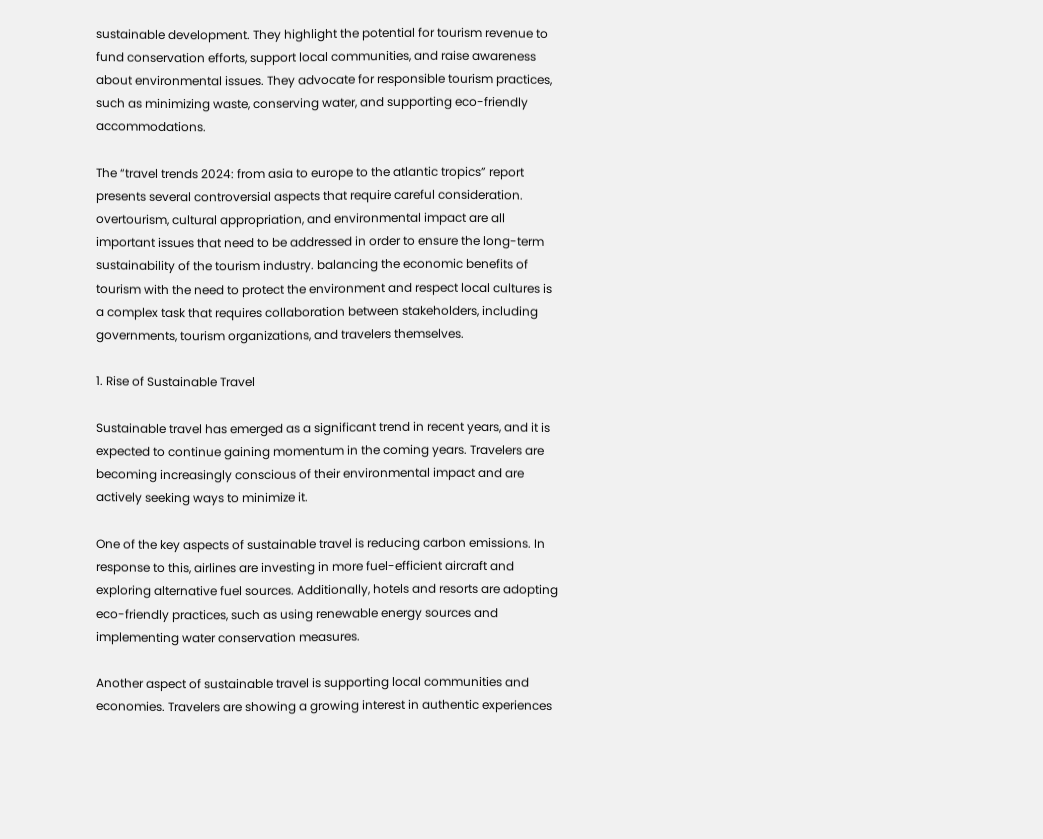sustainable development. They highlight the potential for tourism revenue to fund conservation efforts, support local communities, and raise awareness about environmental issues. They advocate for responsible tourism practices, such as minimizing waste, conserving water, and supporting eco-friendly accommodations.

The “travel trends 2024: from asia to europe to the atlantic tropics” report presents several controversial aspects that require careful consideration. overtourism, cultural appropriation, and environmental impact are all important issues that need to be addressed in order to ensure the long-term sustainability of the tourism industry. balancing the economic benefits of tourism with the need to protect the environment and respect local cultures is a complex task that requires collaboration between stakeholders, including governments, tourism organizations, and travelers themselves.

1. Rise of Sustainable Travel

Sustainable travel has emerged as a significant trend in recent years, and it is expected to continue gaining momentum in the coming years. Travelers are becoming increasingly conscious of their environmental impact and are actively seeking ways to minimize it.

One of the key aspects of sustainable travel is reducing carbon emissions. In response to this, airlines are investing in more fuel-efficient aircraft and exploring alternative fuel sources. Additionally, hotels and resorts are adopting eco-friendly practices, such as using renewable energy sources and implementing water conservation measures.

Another aspect of sustainable travel is supporting local communities and economies. Travelers are showing a growing interest in authentic experiences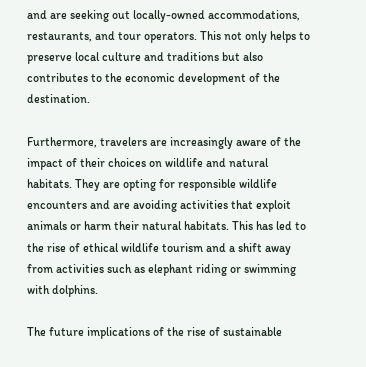and are seeking out locally-owned accommodations, restaurants, and tour operators. This not only helps to preserve local culture and traditions but also contributes to the economic development of the destination.

Furthermore, travelers are increasingly aware of the impact of their choices on wildlife and natural habitats. They are opting for responsible wildlife encounters and are avoiding activities that exploit animals or harm their natural habitats. This has led to the rise of ethical wildlife tourism and a shift away from activities such as elephant riding or swimming with dolphins.

The future implications of the rise of sustainable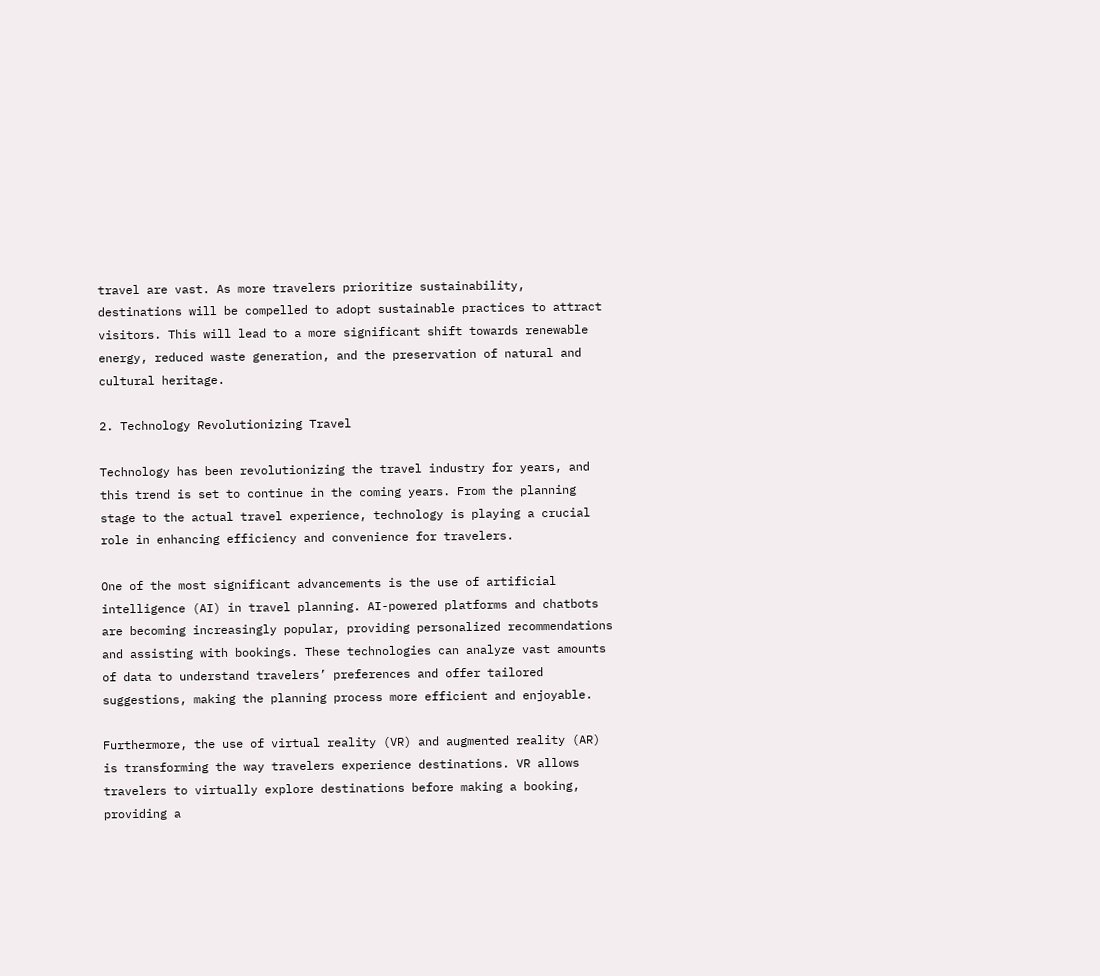travel are vast. As more travelers prioritize sustainability, destinations will be compelled to adopt sustainable practices to attract visitors. This will lead to a more significant shift towards renewable energy, reduced waste generation, and the preservation of natural and cultural heritage.

2. Technology Revolutionizing Travel

Technology has been revolutionizing the travel industry for years, and this trend is set to continue in the coming years. From the planning stage to the actual travel experience, technology is playing a crucial role in enhancing efficiency and convenience for travelers.

One of the most significant advancements is the use of artificial intelligence (AI) in travel planning. AI-powered platforms and chatbots are becoming increasingly popular, providing personalized recommendations and assisting with bookings. These technologies can analyze vast amounts of data to understand travelers’ preferences and offer tailored suggestions, making the planning process more efficient and enjoyable.

Furthermore, the use of virtual reality (VR) and augmented reality (AR) is transforming the way travelers experience destinations. VR allows travelers to virtually explore destinations before making a booking, providing a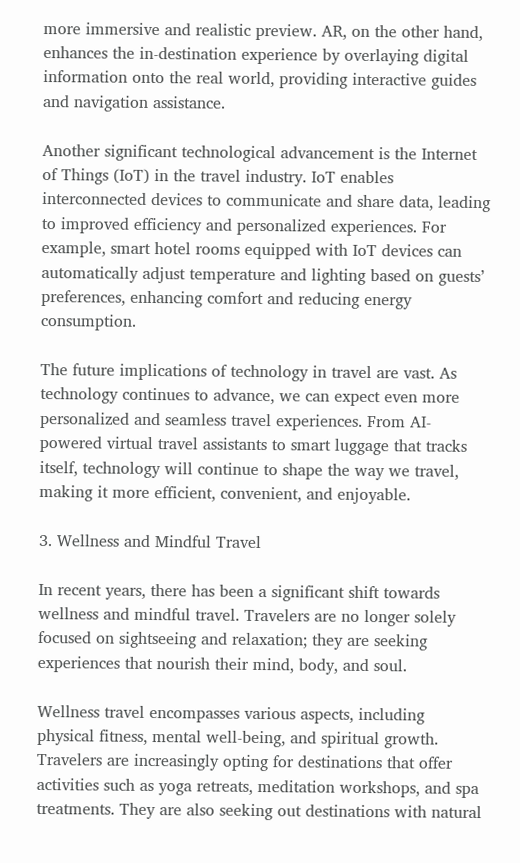more immersive and realistic preview. AR, on the other hand, enhances the in-destination experience by overlaying digital information onto the real world, providing interactive guides and navigation assistance.

Another significant technological advancement is the Internet of Things (IoT) in the travel industry. IoT enables interconnected devices to communicate and share data, leading to improved efficiency and personalized experiences. For example, smart hotel rooms equipped with IoT devices can automatically adjust temperature and lighting based on guests’ preferences, enhancing comfort and reducing energy consumption.

The future implications of technology in travel are vast. As technology continues to advance, we can expect even more personalized and seamless travel experiences. From AI-powered virtual travel assistants to smart luggage that tracks itself, technology will continue to shape the way we travel, making it more efficient, convenient, and enjoyable.

3. Wellness and Mindful Travel

In recent years, there has been a significant shift towards wellness and mindful travel. Travelers are no longer solely focused on sightseeing and relaxation; they are seeking experiences that nourish their mind, body, and soul.

Wellness travel encompasses various aspects, including physical fitness, mental well-being, and spiritual growth. Travelers are increasingly opting for destinations that offer activities such as yoga retreats, meditation workshops, and spa treatments. They are also seeking out destinations with natural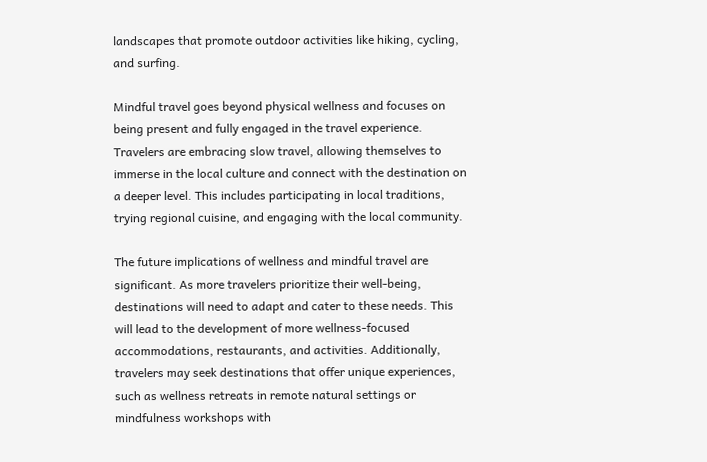landscapes that promote outdoor activities like hiking, cycling, and surfing.

Mindful travel goes beyond physical wellness and focuses on being present and fully engaged in the travel experience. Travelers are embracing slow travel, allowing themselves to immerse in the local culture and connect with the destination on a deeper level. This includes participating in local traditions, trying regional cuisine, and engaging with the local community.

The future implications of wellness and mindful travel are significant. As more travelers prioritize their well-being, destinations will need to adapt and cater to these needs. This will lead to the development of more wellness-focused accommodations, restaurants, and activities. Additionally, travelers may seek destinations that offer unique experiences, such as wellness retreats in remote natural settings or mindfulness workshops with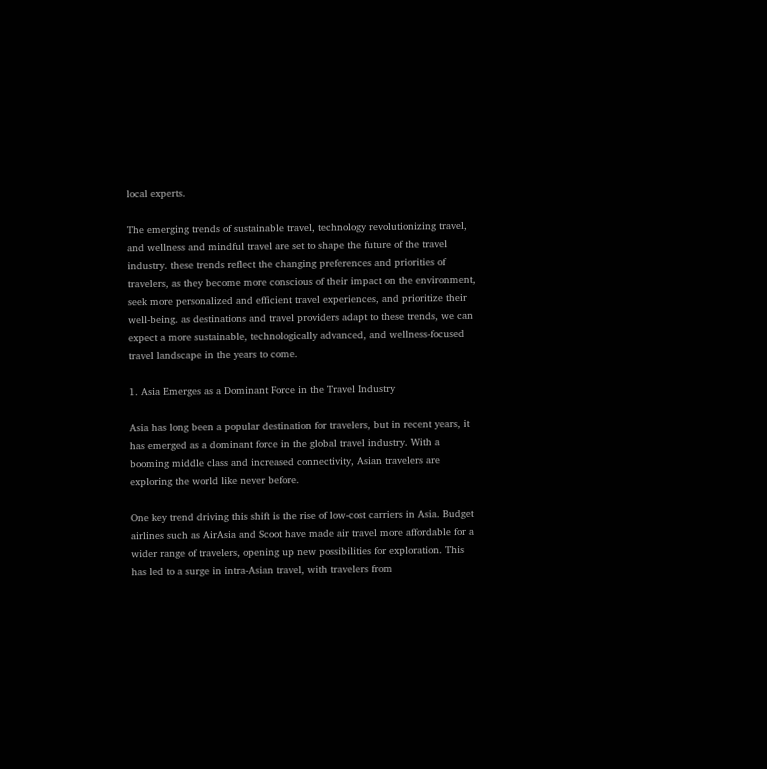local experts.

The emerging trends of sustainable travel, technology revolutionizing travel, and wellness and mindful travel are set to shape the future of the travel industry. these trends reflect the changing preferences and priorities of travelers, as they become more conscious of their impact on the environment, seek more personalized and efficient travel experiences, and prioritize their well-being. as destinations and travel providers adapt to these trends, we can expect a more sustainable, technologically advanced, and wellness-focused travel landscape in the years to come.

1. Asia Emerges as a Dominant Force in the Travel Industry

Asia has long been a popular destination for travelers, but in recent years, it has emerged as a dominant force in the global travel industry. With a booming middle class and increased connectivity, Asian travelers are exploring the world like never before.

One key trend driving this shift is the rise of low-cost carriers in Asia. Budget airlines such as AirAsia and Scoot have made air travel more affordable for a wider range of travelers, opening up new possibilities for exploration. This has led to a surge in intra-Asian travel, with travelers from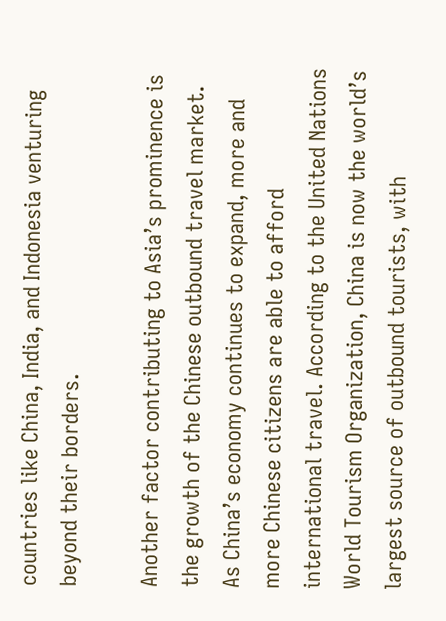countries like China, India, and Indonesia venturing beyond their borders.

Another factor contributing to Asia’s prominence is the growth of the Chinese outbound travel market. As China’s economy continues to expand, more and more Chinese citizens are able to afford international travel. According to the United Nations World Tourism Organization, China is now the world’s largest source of outbound tourists, with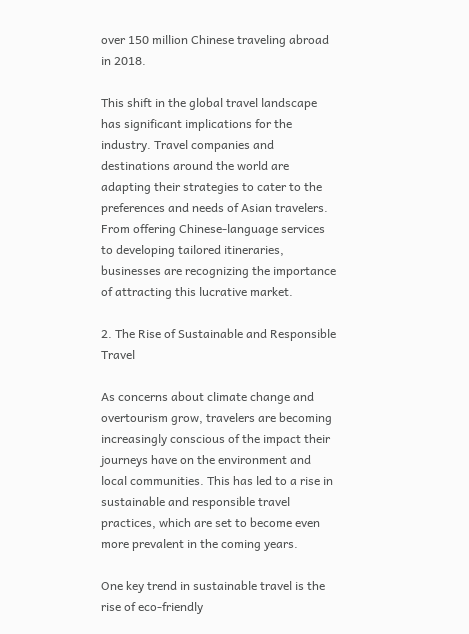over 150 million Chinese traveling abroad in 2018.

This shift in the global travel landscape has significant implications for the industry. Travel companies and destinations around the world are adapting their strategies to cater to the preferences and needs of Asian travelers. From offering Chinese-language services to developing tailored itineraries, businesses are recognizing the importance of attracting this lucrative market.

2. The Rise of Sustainable and Responsible Travel

As concerns about climate change and overtourism grow, travelers are becoming increasingly conscious of the impact their journeys have on the environment and local communities. This has led to a rise in sustainable and responsible travel practices, which are set to become even more prevalent in the coming years.

One key trend in sustainable travel is the rise of eco-friendly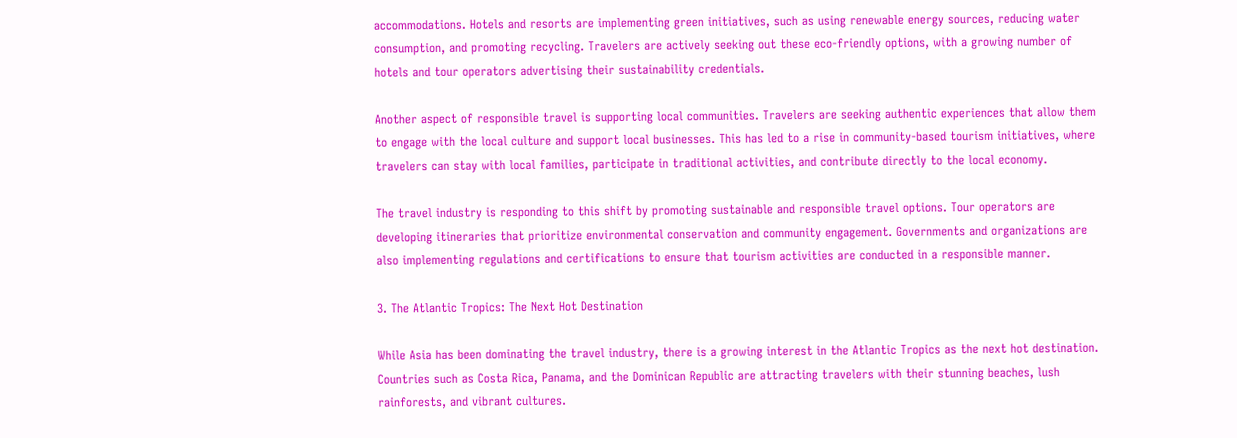accommodations. Hotels and resorts are implementing green initiatives, such as using renewable energy sources, reducing water consumption, and promoting recycling. Travelers are actively seeking out these eco-friendly options, with a growing number of hotels and tour operators advertising their sustainability credentials.

Another aspect of responsible travel is supporting local communities. Travelers are seeking authentic experiences that allow them to engage with the local culture and support local businesses. This has led to a rise in community-based tourism initiatives, where travelers can stay with local families, participate in traditional activities, and contribute directly to the local economy.

The travel industry is responding to this shift by promoting sustainable and responsible travel options. Tour operators are developing itineraries that prioritize environmental conservation and community engagement. Governments and organizations are also implementing regulations and certifications to ensure that tourism activities are conducted in a responsible manner.

3. The Atlantic Tropics: The Next Hot Destination

While Asia has been dominating the travel industry, there is a growing interest in the Atlantic Tropics as the next hot destination. Countries such as Costa Rica, Panama, and the Dominican Republic are attracting travelers with their stunning beaches, lush rainforests, and vibrant cultures.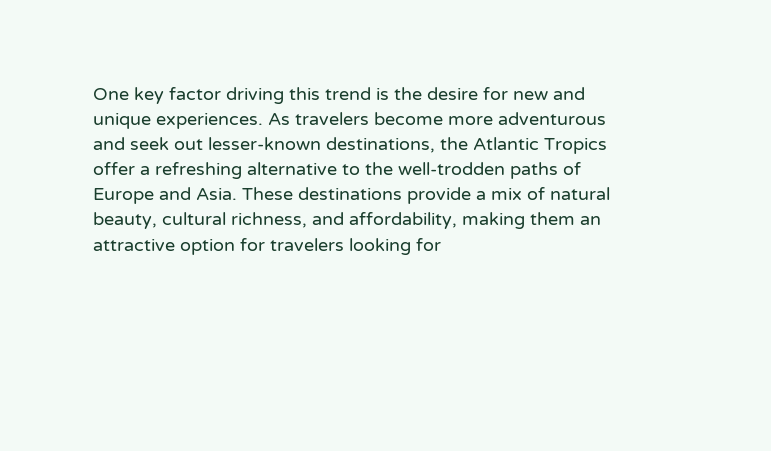One key factor driving this trend is the desire for new and unique experiences. As travelers become more adventurous and seek out lesser-known destinations, the Atlantic Tropics offer a refreshing alternative to the well-trodden paths of Europe and Asia. These destinations provide a mix of natural beauty, cultural richness, and affordability, making them an attractive option for travelers looking for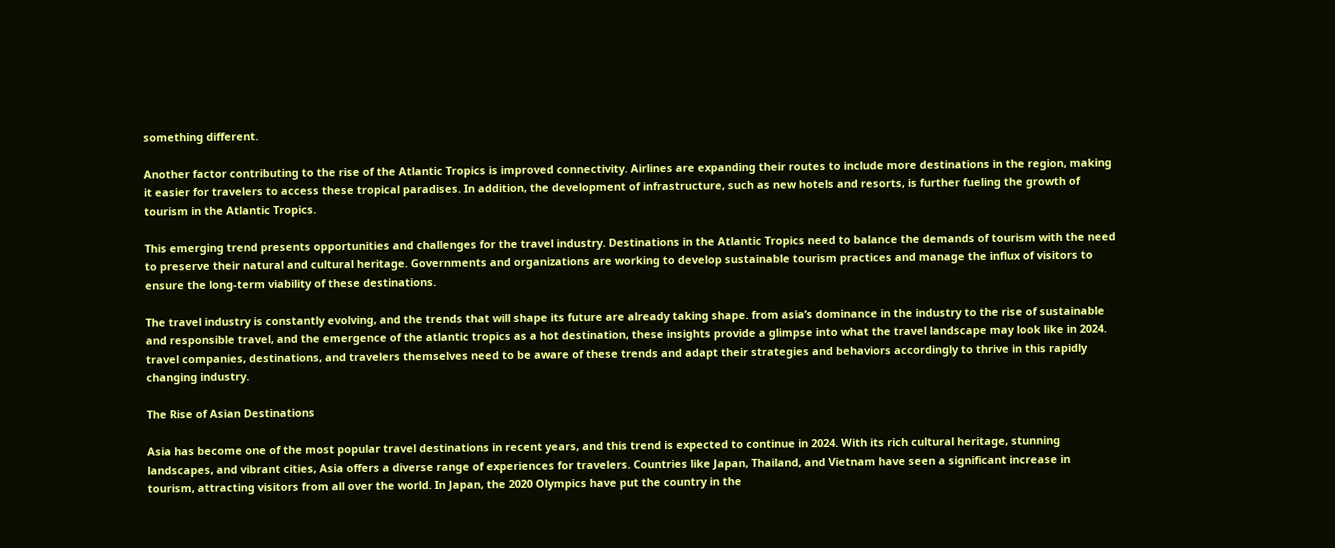something different.

Another factor contributing to the rise of the Atlantic Tropics is improved connectivity. Airlines are expanding their routes to include more destinations in the region, making it easier for travelers to access these tropical paradises. In addition, the development of infrastructure, such as new hotels and resorts, is further fueling the growth of tourism in the Atlantic Tropics.

This emerging trend presents opportunities and challenges for the travel industry. Destinations in the Atlantic Tropics need to balance the demands of tourism with the need to preserve their natural and cultural heritage. Governments and organizations are working to develop sustainable tourism practices and manage the influx of visitors to ensure the long-term viability of these destinations.

The travel industry is constantly evolving, and the trends that will shape its future are already taking shape. from asia’s dominance in the industry to the rise of sustainable and responsible travel, and the emergence of the atlantic tropics as a hot destination, these insights provide a glimpse into what the travel landscape may look like in 2024. travel companies, destinations, and travelers themselves need to be aware of these trends and adapt their strategies and behaviors accordingly to thrive in this rapidly changing industry.

The Rise of Asian Destinations

Asia has become one of the most popular travel destinations in recent years, and this trend is expected to continue in 2024. With its rich cultural heritage, stunning landscapes, and vibrant cities, Asia offers a diverse range of experiences for travelers. Countries like Japan, Thailand, and Vietnam have seen a significant increase in tourism, attracting visitors from all over the world. In Japan, the 2020 Olympics have put the country in the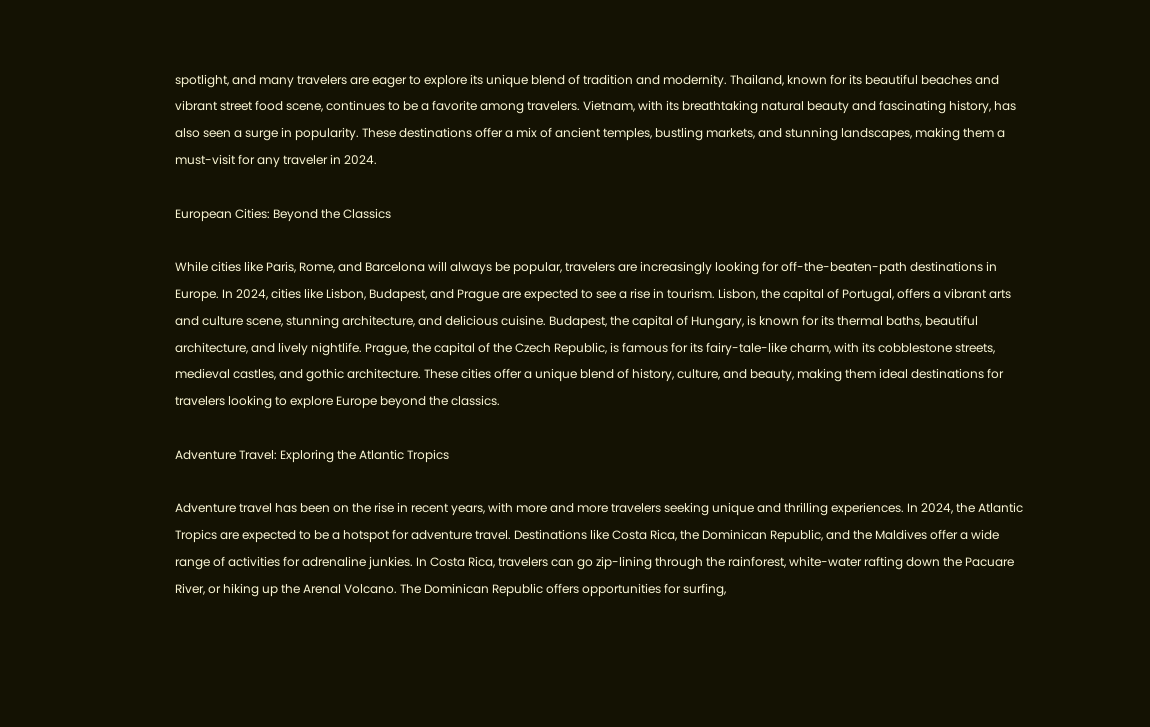spotlight, and many travelers are eager to explore its unique blend of tradition and modernity. Thailand, known for its beautiful beaches and vibrant street food scene, continues to be a favorite among travelers. Vietnam, with its breathtaking natural beauty and fascinating history, has also seen a surge in popularity. These destinations offer a mix of ancient temples, bustling markets, and stunning landscapes, making them a must-visit for any traveler in 2024.

European Cities: Beyond the Classics

While cities like Paris, Rome, and Barcelona will always be popular, travelers are increasingly looking for off-the-beaten-path destinations in Europe. In 2024, cities like Lisbon, Budapest, and Prague are expected to see a rise in tourism. Lisbon, the capital of Portugal, offers a vibrant arts and culture scene, stunning architecture, and delicious cuisine. Budapest, the capital of Hungary, is known for its thermal baths, beautiful architecture, and lively nightlife. Prague, the capital of the Czech Republic, is famous for its fairy-tale-like charm, with its cobblestone streets, medieval castles, and gothic architecture. These cities offer a unique blend of history, culture, and beauty, making them ideal destinations for travelers looking to explore Europe beyond the classics.

Adventure Travel: Exploring the Atlantic Tropics

Adventure travel has been on the rise in recent years, with more and more travelers seeking unique and thrilling experiences. In 2024, the Atlantic Tropics are expected to be a hotspot for adventure travel. Destinations like Costa Rica, the Dominican Republic, and the Maldives offer a wide range of activities for adrenaline junkies. In Costa Rica, travelers can go zip-lining through the rainforest, white-water rafting down the Pacuare River, or hiking up the Arenal Volcano. The Dominican Republic offers opportunities for surfing,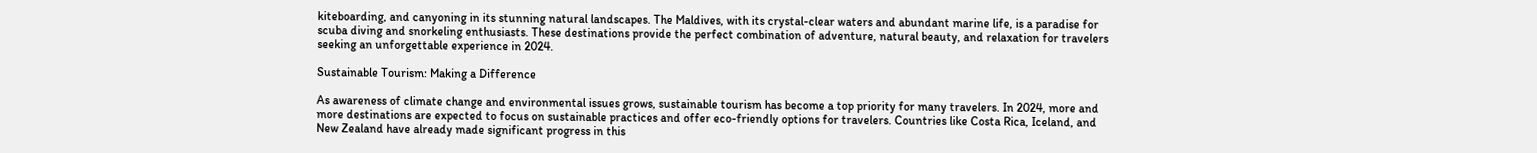kiteboarding, and canyoning in its stunning natural landscapes. The Maldives, with its crystal-clear waters and abundant marine life, is a paradise for scuba diving and snorkeling enthusiasts. These destinations provide the perfect combination of adventure, natural beauty, and relaxation for travelers seeking an unforgettable experience in 2024.

Sustainable Tourism: Making a Difference

As awareness of climate change and environmental issues grows, sustainable tourism has become a top priority for many travelers. In 2024, more and more destinations are expected to focus on sustainable practices and offer eco-friendly options for travelers. Countries like Costa Rica, Iceland, and New Zealand have already made significant progress in this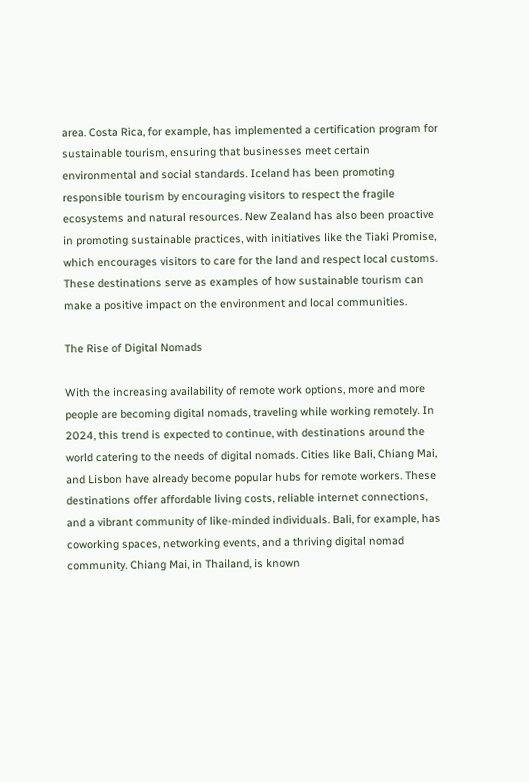area. Costa Rica, for example, has implemented a certification program for sustainable tourism, ensuring that businesses meet certain environmental and social standards. Iceland has been promoting responsible tourism by encouraging visitors to respect the fragile ecosystems and natural resources. New Zealand has also been proactive in promoting sustainable practices, with initiatives like the Tiaki Promise, which encourages visitors to care for the land and respect local customs. These destinations serve as examples of how sustainable tourism can make a positive impact on the environment and local communities.

The Rise of Digital Nomads

With the increasing availability of remote work options, more and more people are becoming digital nomads, traveling while working remotely. In 2024, this trend is expected to continue, with destinations around the world catering to the needs of digital nomads. Cities like Bali, Chiang Mai, and Lisbon have already become popular hubs for remote workers. These destinations offer affordable living costs, reliable internet connections, and a vibrant community of like-minded individuals. Bali, for example, has coworking spaces, networking events, and a thriving digital nomad community. Chiang Mai, in Thailand, is known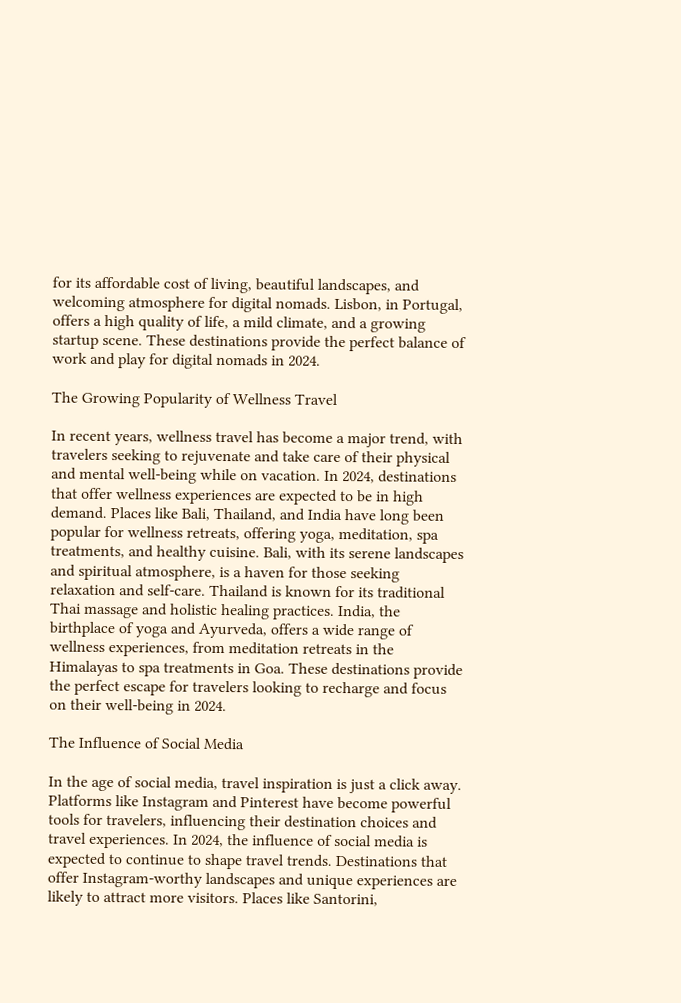for its affordable cost of living, beautiful landscapes, and welcoming atmosphere for digital nomads. Lisbon, in Portugal, offers a high quality of life, a mild climate, and a growing startup scene. These destinations provide the perfect balance of work and play for digital nomads in 2024.

The Growing Popularity of Wellness Travel

In recent years, wellness travel has become a major trend, with travelers seeking to rejuvenate and take care of their physical and mental well-being while on vacation. In 2024, destinations that offer wellness experiences are expected to be in high demand. Places like Bali, Thailand, and India have long been popular for wellness retreats, offering yoga, meditation, spa treatments, and healthy cuisine. Bali, with its serene landscapes and spiritual atmosphere, is a haven for those seeking relaxation and self-care. Thailand is known for its traditional Thai massage and holistic healing practices. India, the birthplace of yoga and Ayurveda, offers a wide range of wellness experiences, from meditation retreats in the Himalayas to spa treatments in Goa. These destinations provide the perfect escape for travelers looking to recharge and focus on their well-being in 2024.

The Influence of Social Media

In the age of social media, travel inspiration is just a click away. Platforms like Instagram and Pinterest have become powerful tools for travelers, influencing their destination choices and travel experiences. In 2024, the influence of social media is expected to continue to shape travel trends. Destinations that offer Instagram-worthy landscapes and unique experiences are likely to attract more visitors. Places like Santorini,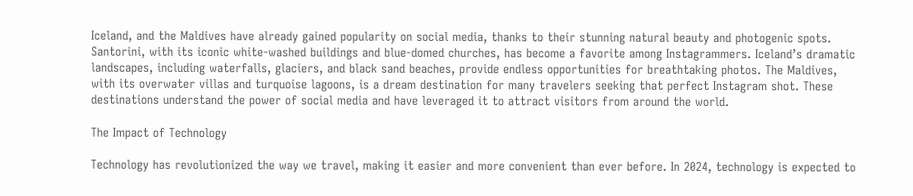Iceland, and the Maldives have already gained popularity on social media, thanks to their stunning natural beauty and photogenic spots. Santorini, with its iconic white-washed buildings and blue-domed churches, has become a favorite among Instagrammers. Iceland’s dramatic landscapes, including waterfalls, glaciers, and black sand beaches, provide endless opportunities for breathtaking photos. The Maldives, with its overwater villas and turquoise lagoons, is a dream destination for many travelers seeking that perfect Instagram shot. These destinations understand the power of social media and have leveraged it to attract visitors from around the world.

The Impact of Technology

Technology has revolutionized the way we travel, making it easier and more convenient than ever before. In 2024, technology is expected to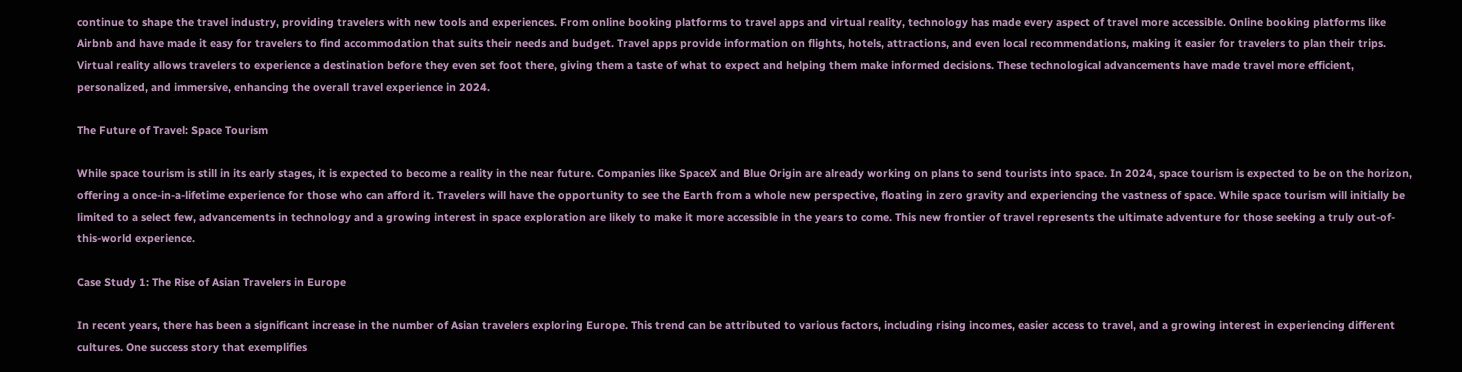continue to shape the travel industry, providing travelers with new tools and experiences. From online booking platforms to travel apps and virtual reality, technology has made every aspect of travel more accessible. Online booking platforms like Airbnb and have made it easy for travelers to find accommodation that suits their needs and budget. Travel apps provide information on flights, hotels, attractions, and even local recommendations, making it easier for travelers to plan their trips. Virtual reality allows travelers to experience a destination before they even set foot there, giving them a taste of what to expect and helping them make informed decisions. These technological advancements have made travel more efficient, personalized, and immersive, enhancing the overall travel experience in 2024.

The Future of Travel: Space Tourism

While space tourism is still in its early stages, it is expected to become a reality in the near future. Companies like SpaceX and Blue Origin are already working on plans to send tourists into space. In 2024, space tourism is expected to be on the horizon, offering a once-in-a-lifetime experience for those who can afford it. Travelers will have the opportunity to see the Earth from a whole new perspective, floating in zero gravity and experiencing the vastness of space. While space tourism will initially be limited to a select few, advancements in technology and a growing interest in space exploration are likely to make it more accessible in the years to come. This new frontier of travel represents the ultimate adventure for those seeking a truly out-of-this-world experience.

Case Study 1: The Rise of Asian Travelers in Europe

In recent years, there has been a significant increase in the number of Asian travelers exploring Europe. This trend can be attributed to various factors, including rising incomes, easier access to travel, and a growing interest in experiencing different cultures. One success story that exemplifies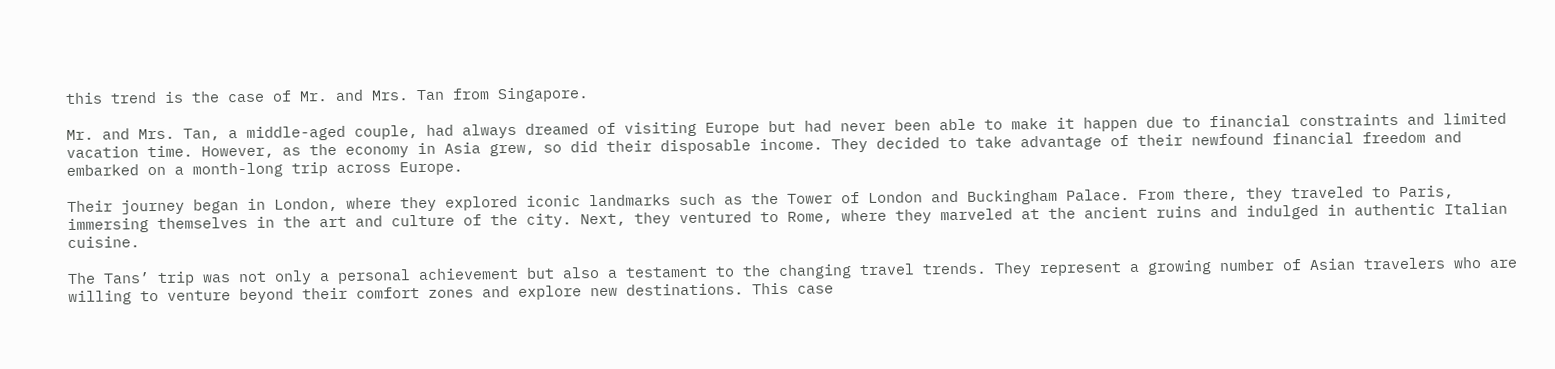this trend is the case of Mr. and Mrs. Tan from Singapore.

Mr. and Mrs. Tan, a middle-aged couple, had always dreamed of visiting Europe but had never been able to make it happen due to financial constraints and limited vacation time. However, as the economy in Asia grew, so did their disposable income. They decided to take advantage of their newfound financial freedom and embarked on a month-long trip across Europe.

Their journey began in London, where they explored iconic landmarks such as the Tower of London and Buckingham Palace. From there, they traveled to Paris, immersing themselves in the art and culture of the city. Next, they ventured to Rome, where they marveled at the ancient ruins and indulged in authentic Italian cuisine.

The Tans’ trip was not only a personal achievement but also a testament to the changing travel trends. They represent a growing number of Asian travelers who are willing to venture beyond their comfort zones and explore new destinations. This case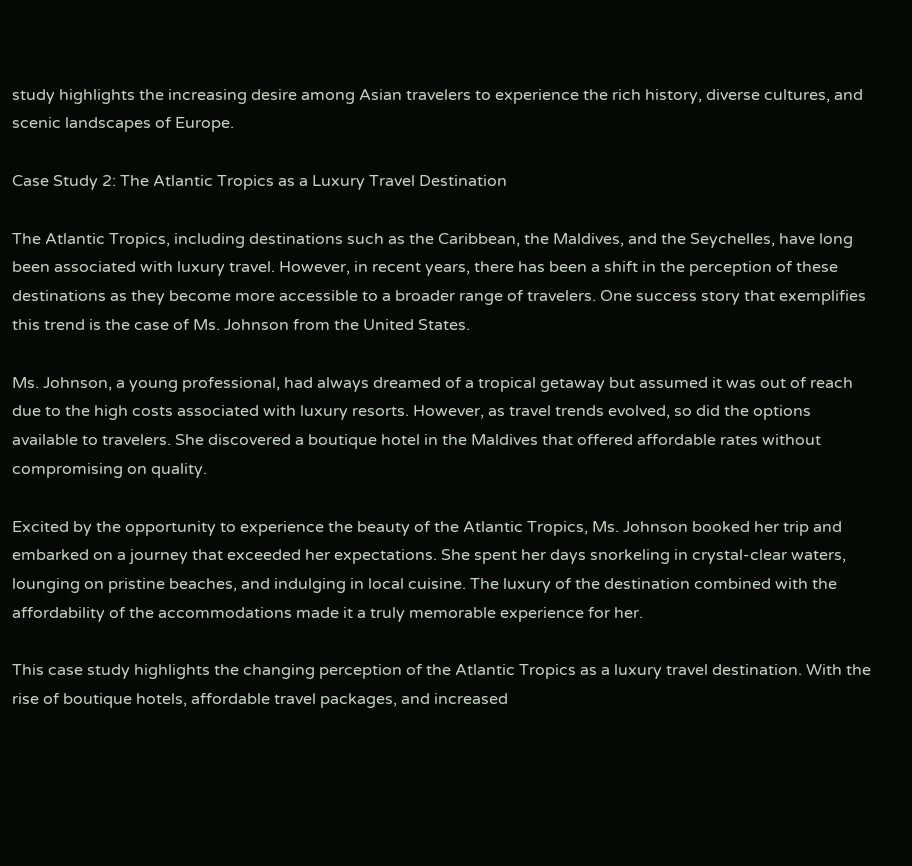study highlights the increasing desire among Asian travelers to experience the rich history, diverse cultures, and scenic landscapes of Europe.

Case Study 2: The Atlantic Tropics as a Luxury Travel Destination

The Atlantic Tropics, including destinations such as the Caribbean, the Maldives, and the Seychelles, have long been associated with luxury travel. However, in recent years, there has been a shift in the perception of these destinations as they become more accessible to a broader range of travelers. One success story that exemplifies this trend is the case of Ms. Johnson from the United States.

Ms. Johnson, a young professional, had always dreamed of a tropical getaway but assumed it was out of reach due to the high costs associated with luxury resorts. However, as travel trends evolved, so did the options available to travelers. She discovered a boutique hotel in the Maldives that offered affordable rates without compromising on quality.

Excited by the opportunity to experience the beauty of the Atlantic Tropics, Ms. Johnson booked her trip and embarked on a journey that exceeded her expectations. She spent her days snorkeling in crystal-clear waters, lounging on pristine beaches, and indulging in local cuisine. The luxury of the destination combined with the affordability of the accommodations made it a truly memorable experience for her.

This case study highlights the changing perception of the Atlantic Tropics as a luxury travel destination. With the rise of boutique hotels, affordable travel packages, and increased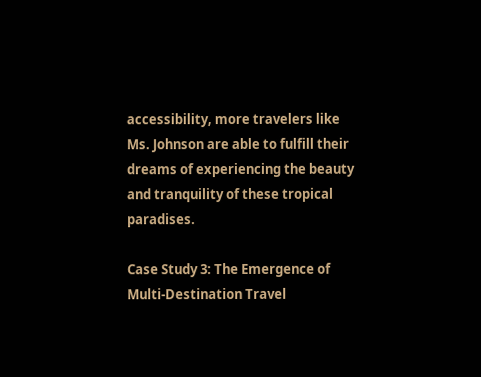accessibility, more travelers like Ms. Johnson are able to fulfill their dreams of experiencing the beauty and tranquility of these tropical paradises.

Case Study 3: The Emergence of Multi-Destination Travel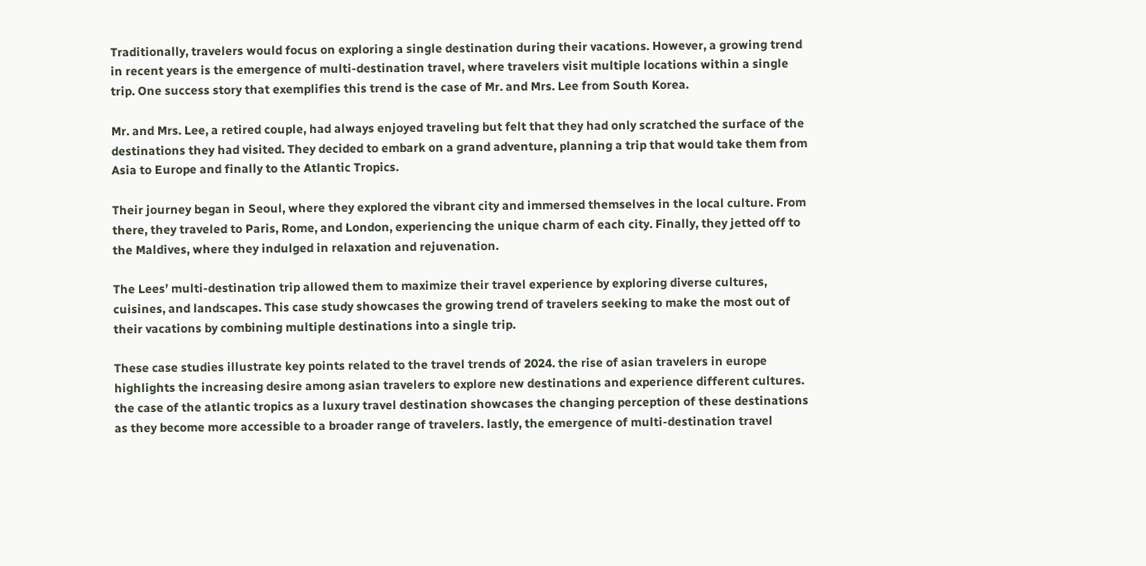Traditionally, travelers would focus on exploring a single destination during their vacations. However, a growing trend in recent years is the emergence of multi-destination travel, where travelers visit multiple locations within a single trip. One success story that exemplifies this trend is the case of Mr. and Mrs. Lee from South Korea.

Mr. and Mrs. Lee, a retired couple, had always enjoyed traveling but felt that they had only scratched the surface of the destinations they had visited. They decided to embark on a grand adventure, planning a trip that would take them from Asia to Europe and finally to the Atlantic Tropics.

Their journey began in Seoul, where they explored the vibrant city and immersed themselves in the local culture. From there, they traveled to Paris, Rome, and London, experiencing the unique charm of each city. Finally, they jetted off to the Maldives, where they indulged in relaxation and rejuvenation.

The Lees’ multi-destination trip allowed them to maximize their travel experience by exploring diverse cultures, cuisines, and landscapes. This case study showcases the growing trend of travelers seeking to make the most out of their vacations by combining multiple destinations into a single trip.

These case studies illustrate key points related to the travel trends of 2024. the rise of asian travelers in europe highlights the increasing desire among asian travelers to explore new destinations and experience different cultures. the case of the atlantic tropics as a luxury travel destination showcases the changing perception of these destinations as they become more accessible to a broader range of travelers. lastly, the emergence of multi-destination travel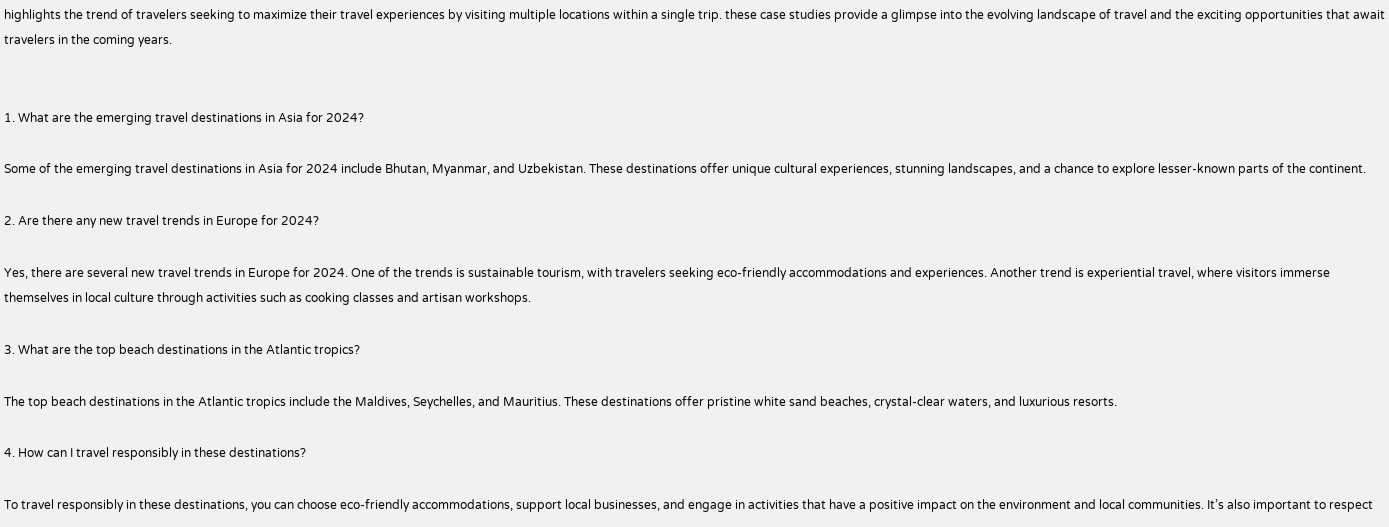highlights the trend of travelers seeking to maximize their travel experiences by visiting multiple locations within a single trip. these case studies provide a glimpse into the evolving landscape of travel and the exciting opportunities that await travelers in the coming years.


1. What are the emerging travel destinations in Asia for 2024?

Some of the emerging travel destinations in Asia for 2024 include Bhutan, Myanmar, and Uzbekistan. These destinations offer unique cultural experiences, stunning landscapes, and a chance to explore lesser-known parts of the continent.

2. Are there any new travel trends in Europe for 2024?

Yes, there are several new travel trends in Europe for 2024. One of the trends is sustainable tourism, with travelers seeking eco-friendly accommodations and experiences. Another trend is experiential travel, where visitors immerse themselves in local culture through activities such as cooking classes and artisan workshops.

3. What are the top beach destinations in the Atlantic tropics?

The top beach destinations in the Atlantic tropics include the Maldives, Seychelles, and Mauritius. These destinations offer pristine white sand beaches, crystal-clear waters, and luxurious resorts.

4. How can I travel responsibly in these destinations?

To travel responsibly in these destinations, you can choose eco-friendly accommodations, support local businesses, and engage in activities that have a positive impact on the environment and local communities. It’s also important to respect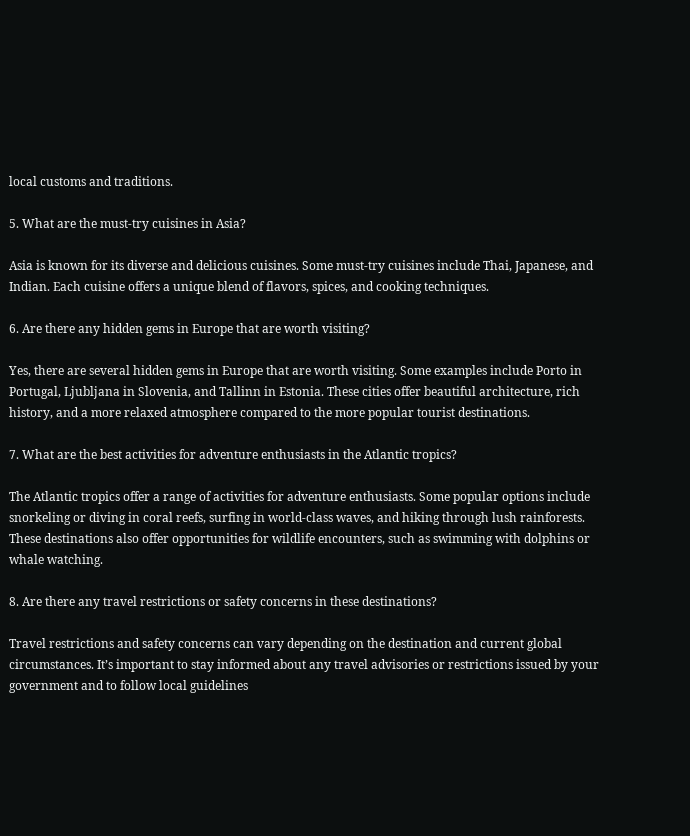local customs and traditions.

5. What are the must-try cuisines in Asia?

Asia is known for its diverse and delicious cuisines. Some must-try cuisines include Thai, Japanese, and Indian. Each cuisine offers a unique blend of flavors, spices, and cooking techniques.

6. Are there any hidden gems in Europe that are worth visiting?

Yes, there are several hidden gems in Europe that are worth visiting. Some examples include Porto in Portugal, Ljubljana in Slovenia, and Tallinn in Estonia. These cities offer beautiful architecture, rich history, and a more relaxed atmosphere compared to the more popular tourist destinations.

7. What are the best activities for adventure enthusiasts in the Atlantic tropics?

The Atlantic tropics offer a range of activities for adventure enthusiasts. Some popular options include snorkeling or diving in coral reefs, surfing in world-class waves, and hiking through lush rainforests. These destinations also offer opportunities for wildlife encounters, such as swimming with dolphins or whale watching.

8. Are there any travel restrictions or safety concerns in these destinations?

Travel restrictions and safety concerns can vary depending on the destination and current global circumstances. It’s important to stay informed about any travel advisories or restrictions issued by your government and to follow local guidelines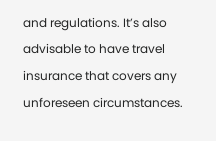and regulations. It’s also advisable to have travel insurance that covers any unforeseen circumstances.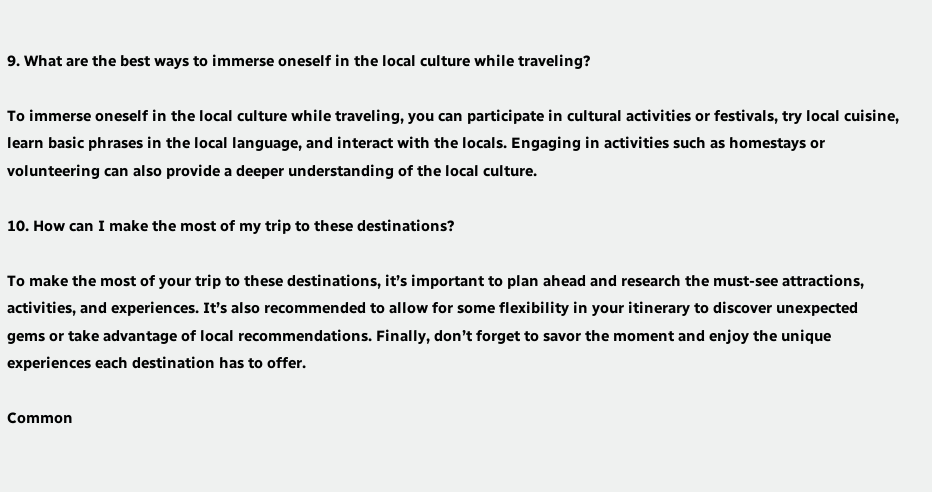9. What are the best ways to immerse oneself in the local culture while traveling?

To immerse oneself in the local culture while traveling, you can participate in cultural activities or festivals, try local cuisine, learn basic phrases in the local language, and interact with the locals. Engaging in activities such as homestays or volunteering can also provide a deeper understanding of the local culture.

10. How can I make the most of my trip to these destinations?

To make the most of your trip to these destinations, it’s important to plan ahead and research the must-see attractions, activities, and experiences. It’s also recommended to allow for some flexibility in your itinerary to discover unexpected gems or take advantage of local recommendations. Finally, don’t forget to savor the moment and enjoy the unique experiences each destination has to offer.

Common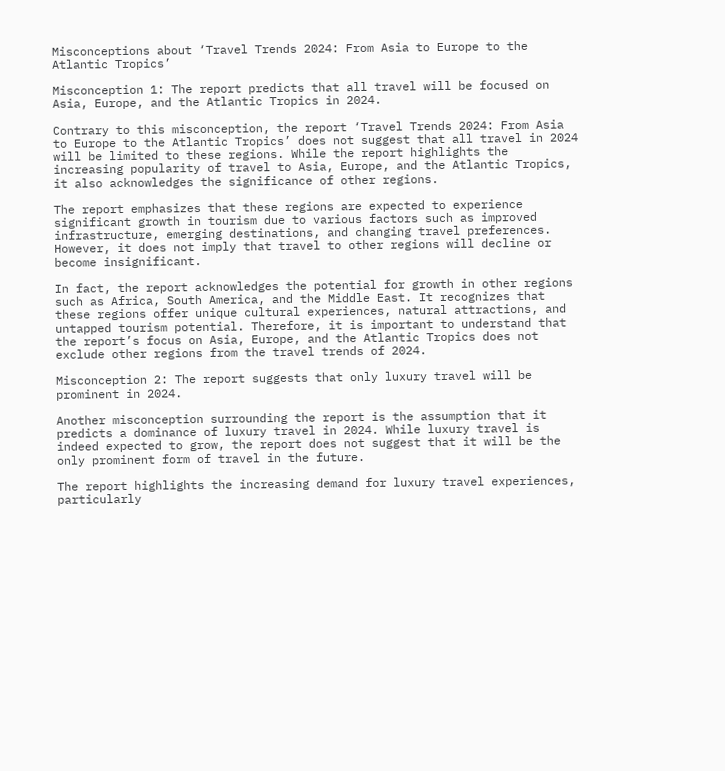Misconceptions about ‘Travel Trends 2024: From Asia to Europe to the Atlantic Tropics’

Misconception 1: The report predicts that all travel will be focused on Asia, Europe, and the Atlantic Tropics in 2024.

Contrary to this misconception, the report ‘Travel Trends 2024: From Asia to Europe to the Atlantic Tropics’ does not suggest that all travel in 2024 will be limited to these regions. While the report highlights the increasing popularity of travel to Asia, Europe, and the Atlantic Tropics, it also acknowledges the significance of other regions.

The report emphasizes that these regions are expected to experience significant growth in tourism due to various factors such as improved infrastructure, emerging destinations, and changing travel preferences. However, it does not imply that travel to other regions will decline or become insignificant.

In fact, the report acknowledges the potential for growth in other regions such as Africa, South America, and the Middle East. It recognizes that these regions offer unique cultural experiences, natural attractions, and untapped tourism potential. Therefore, it is important to understand that the report’s focus on Asia, Europe, and the Atlantic Tropics does not exclude other regions from the travel trends of 2024.

Misconception 2: The report suggests that only luxury travel will be prominent in 2024.

Another misconception surrounding the report is the assumption that it predicts a dominance of luxury travel in 2024. While luxury travel is indeed expected to grow, the report does not suggest that it will be the only prominent form of travel in the future.

The report highlights the increasing demand for luxury travel experiences, particularly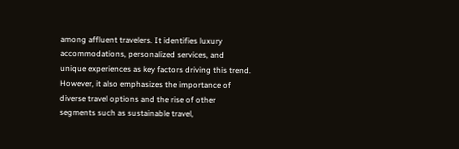among affluent travelers. It identifies luxury accommodations, personalized services, and unique experiences as key factors driving this trend. However, it also emphasizes the importance of diverse travel options and the rise of other segments such as sustainable travel,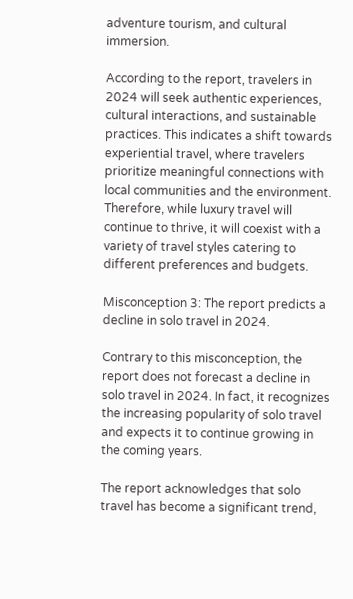adventure tourism, and cultural immersion.

According to the report, travelers in 2024 will seek authentic experiences, cultural interactions, and sustainable practices. This indicates a shift towards experiential travel, where travelers prioritize meaningful connections with local communities and the environment. Therefore, while luxury travel will continue to thrive, it will coexist with a variety of travel styles catering to different preferences and budgets.

Misconception 3: The report predicts a decline in solo travel in 2024.

Contrary to this misconception, the report does not forecast a decline in solo travel in 2024. In fact, it recognizes the increasing popularity of solo travel and expects it to continue growing in the coming years.

The report acknowledges that solo travel has become a significant trend,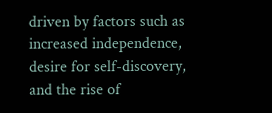driven by factors such as increased independence, desire for self-discovery, and the rise of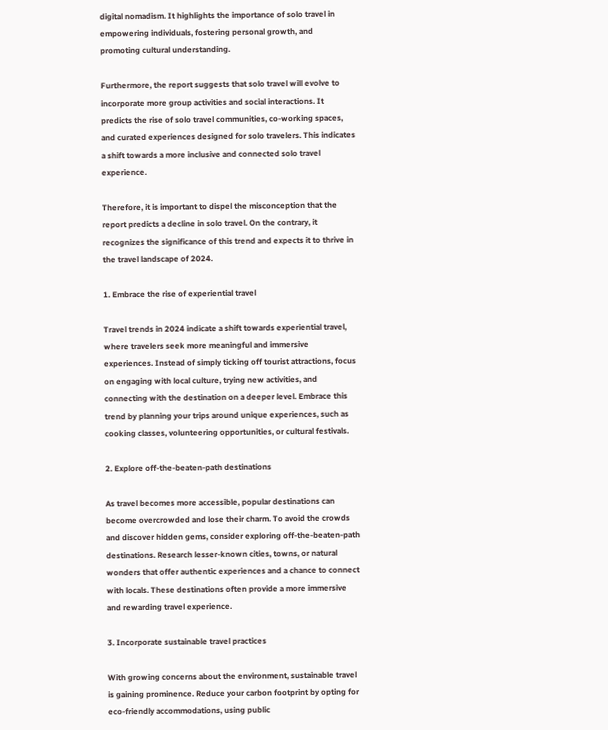digital nomadism. It highlights the importance of solo travel in empowering individuals, fostering personal growth, and promoting cultural understanding.

Furthermore, the report suggests that solo travel will evolve to incorporate more group activities and social interactions. It predicts the rise of solo travel communities, co-working spaces, and curated experiences designed for solo travelers. This indicates a shift towards a more inclusive and connected solo travel experience.

Therefore, it is important to dispel the misconception that the report predicts a decline in solo travel. On the contrary, it recognizes the significance of this trend and expects it to thrive in the travel landscape of 2024.

1. Embrace the rise of experiential travel

Travel trends in 2024 indicate a shift towards experiential travel, where travelers seek more meaningful and immersive experiences. Instead of simply ticking off tourist attractions, focus on engaging with local culture, trying new activities, and connecting with the destination on a deeper level. Embrace this trend by planning your trips around unique experiences, such as cooking classes, volunteering opportunities, or cultural festivals.

2. Explore off-the-beaten-path destinations

As travel becomes more accessible, popular destinations can become overcrowded and lose their charm. To avoid the crowds and discover hidden gems, consider exploring off-the-beaten-path destinations. Research lesser-known cities, towns, or natural wonders that offer authentic experiences and a chance to connect with locals. These destinations often provide a more immersive and rewarding travel experience.

3. Incorporate sustainable travel practices

With growing concerns about the environment, sustainable travel is gaining prominence. Reduce your carbon footprint by opting for eco-friendly accommodations, using public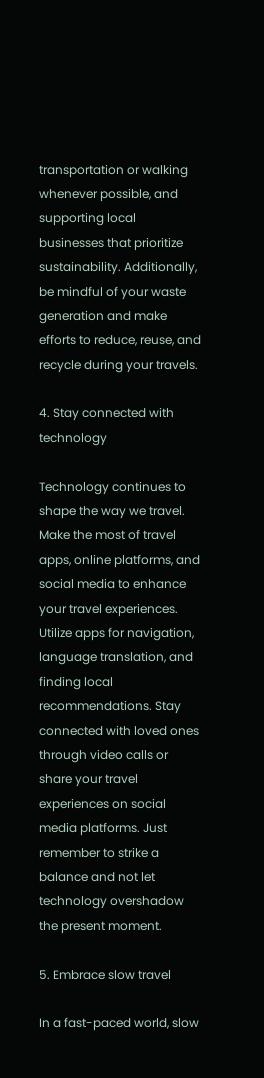transportation or walking whenever possible, and supporting local businesses that prioritize sustainability. Additionally, be mindful of your waste generation and make efforts to reduce, reuse, and recycle during your travels.

4. Stay connected with technology

Technology continues to shape the way we travel. Make the most of travel apps, online platforms, and social media to enhance your travel experiences. Utilize apps for navigation, language translation, and finding local recommendations. Stay connected with loved ones through video calls or share your travel experiences on social media platforms. Just remember to strike a balance and not let technology overshadow the present moment.

5. Embrace slow travel

In a fast-paced world, slow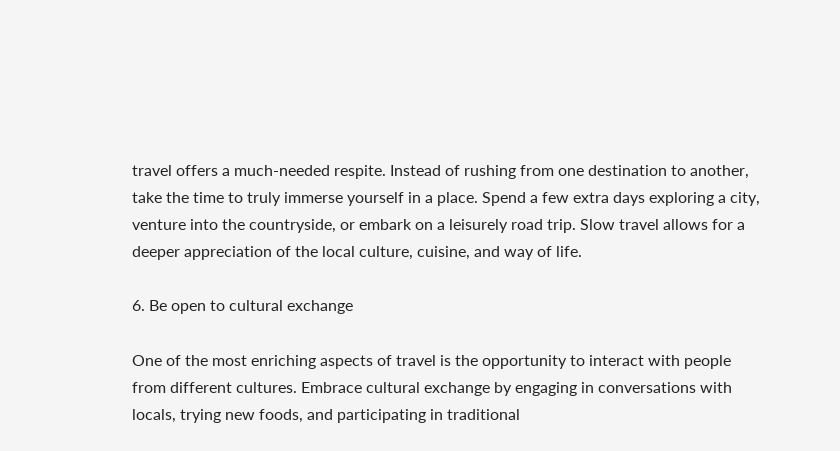travel offers a much-needed respite. Instead of rushing from one destination to another, take the time to truly immerse yourself in a place. Spend a few extra days exploring a city, venture into the countryside, or embark on a leisurely road trip. Slow travel allows for a deeper appreciation of the local culture, cuisine, and way of life.

6. Be open to cultural exchange

One of the most enriching aspects of travel is the opportunity to interact with people from different cultures. Embrace cultural exchange by engaging in conversations with locals, trying new foods, and participating in traditional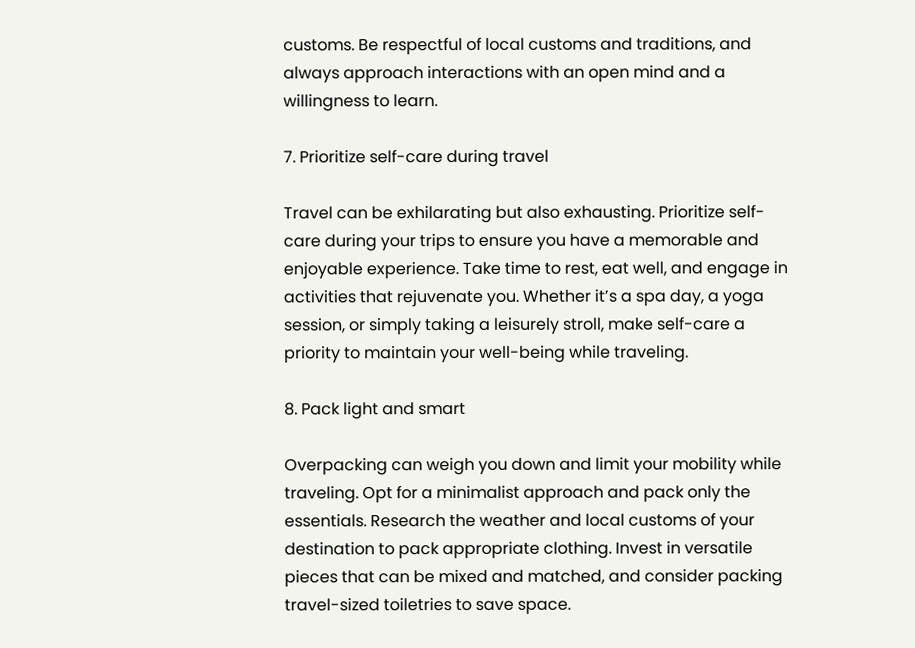customs. Be respectful of local customs and traditions, and always approach interactions with an open mind and a willingness to learn.

7. Prioritize self-care during travel

Travel can be exhilarating but also exhausting. Prioritize self-care during your trips to ensure you have a memorable and enjoyable experience. Take time to rest, eat well, and engage in activities that rejuvenate you. Whether it’s a spa day, a yoga session, or simply taking a leisurely stroll, make self-care a priority to maintain your well-being while traveling.

8. Pack light and smart

Overpacking can weigh you down and limit your mobility while traveling. Opt for a minimalist approach and pack only the essentials. Research the weather and local customs of your destination to pack appropriate clothing. Invest in versatile pieces that can be mixed and matched, and consider packing travel-sized toiletries to save space.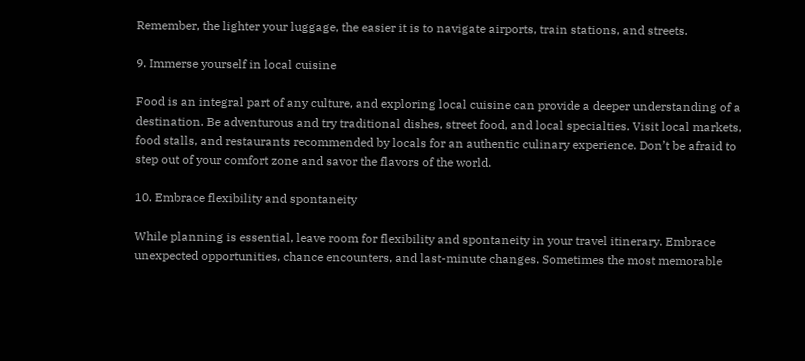Remember, the lighter your luggage, the easier it is to navigate airports, train stations, and streets.

9. Immerse yourself in local cuisine

Food is an integral part of any culture, and exploring local cuisine can provide a deeper understanding of a destination. Be adventurous and try traditional dishes, street food, and local specialties. Visit local markets, food stalls, and restaurants recommended by locals for an authentic culinary experience. Don’t be afraid to step out of your comfort zone and savor the flavors of the world.

10. Embrace flexibility and spontaneity

While planning is essential, leave room for flexibility and spontaneity in your travel itinerary. Embrace unexpected opportunities, chance encounters, and last-minute changes. Sometimes the most memorable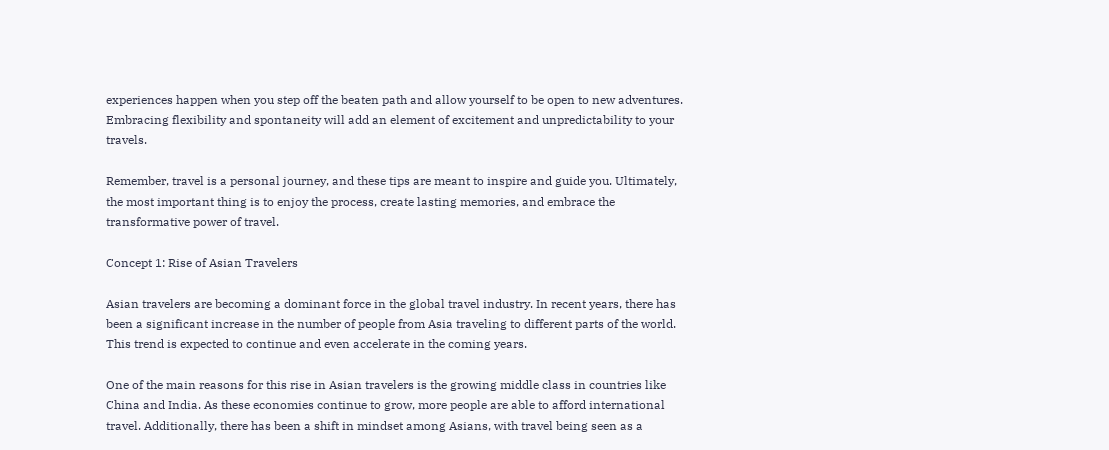experiences happen when you step off the beaten path and allow yourself to be open to new adventures. Embracing flexibility and spontaneity will add an element of excitement and unpredictability to your travels.

Remember, travel is a personal journey, and these tips are meant to inspire and guide you. Ultimately, the most important thing is to enjoy the process, create lasting memories, and embrace the transformative power of travel.

Concept 1: Rise of Asian Travelers

Asian travelers are becoming a dominant force in the global travel industry. In recent years, there has been a significant increase in the number of people from Asia traveling to different parts of the world. This trend is expected to continue and even accelerate in the coming years.

One of the main reasons for this rise in Asian travelers is the growing middle class in countries like China and India. As these economies continue to grow, more people are able to afford international travel. Additionally, there has been a shift in mindset among Asians, with travel being seen as a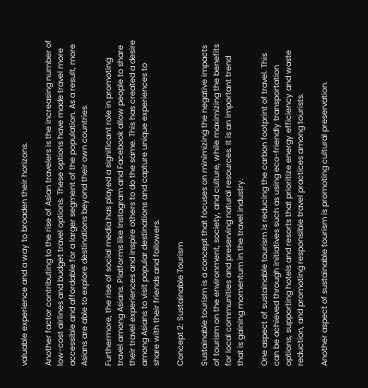valuable experience and a way to broaden their horizons.

Another factor contributing to the rise of Asian travelers is the increasing number of low-cost airlines and budget travel options. These options have made travel more accessible and affordable for a larger segment of the population. As a result, more Asians are able to explore destinations beyond their own countries.

Furthermore, the rise of social media has played a significant role in promoting travel among Asians. Platforms like Instagram and Facebook allow people to share their travel experiences and inspire others to do the same. This has created a desire among Asians to visit popular destinations and capture unique experiences to share with their friends and followers.

Concept 2: Sustainable Tourism

Sustainable tourism is a concept that focuses on minimizing the negative impacts of tourism on the environment, society, and culture, while maximizing the benefits for local communities and preserving natural resources. It is an important trend that is gaining momentum in the travel industry.

One aspect of sustainable tourism is reducing the carbon footprint of travel. This can be achieved through initiatives such as using eco-friendly transportation options, supporting hotels and resorts that prioritize energy efficiency and waste reduction, and promoting responsible travel practices among tourists.

Another aspect of sustainable tourism is promoting cultural preservation.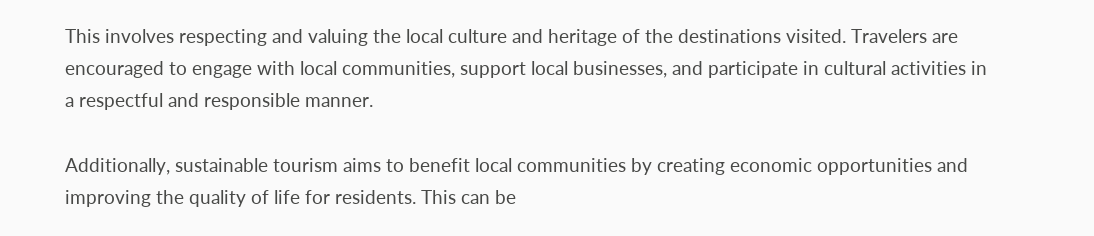This involves respecting and valuing the local culture and heritage of the destinations visited. Travelers are encouraged to engage with local communities, support local businesses, and participate in cultural activities in a respectful and responsible manner.

Additionally, sustainable tourism aims to benefit local communities by creating economic opportunities and improving the quality of life for residents. This can be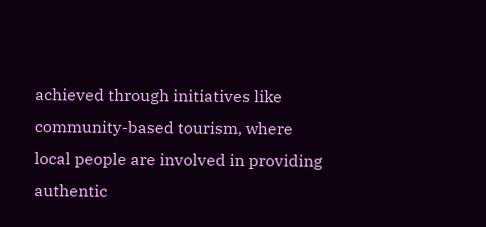achieved through initiatives like community-based tourism, where local people are involved in providing authentic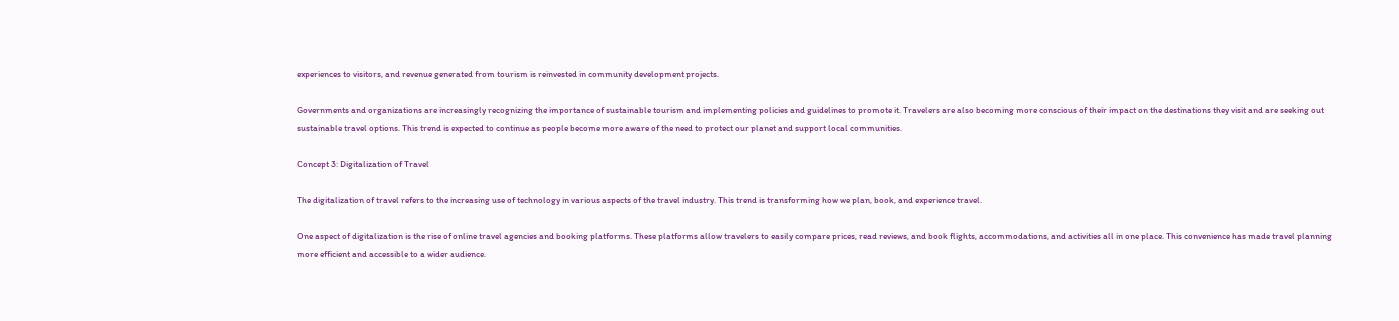experiences to visitors, and revenue generated from tourism is reinvested in community development projects.

Governments and organizations are increasingly recognizing the importance of sustainable tourism and implementing policies and guidelines to promote it. Travelers are also becoming more conscious of their impact on the destinations they visit and are seeking out sustainable travel options. This trend is expected to continue as people become more aware of the need to protect our planet and support local communities.

Concept 3: Digitalization of Travel

The digitalization of travel refers to the increasing use of technology in various aspects of the travel industry. This trend is transforming how we plan, book, and experience travel.

One aspect of digitalization is the rise of online travel agencies and booking platforms. These platforms allow travelers to easily compare prices, read reviews, and book flights, accommodations, and activities all in one place. This convenience has made travel planning more efficient and accessible to a wider audience.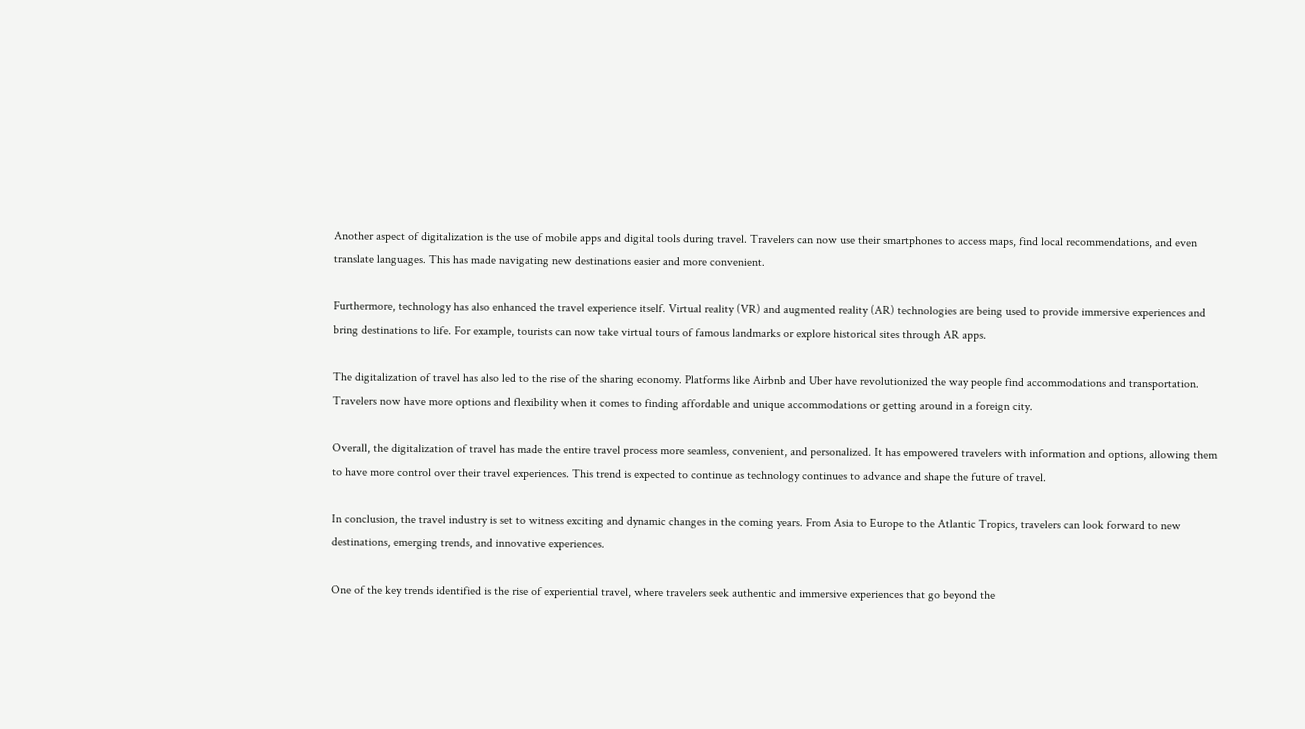Another aspect of digitalization is the use of mobile apps and digital tools during travel. Travelers can now use their smartphones to access maps, find local recommendations, and even translate languages. This has made navigating new destinations easier and more convenient.

Furthermore, technology has also enhanced the travel experience itself. Virtual reality (VR) and augmented reality (AR) technologies are being used to provide immersive experiences and bring destinations to life. For example, tourists can now take virtual tours of famous landmarks or explore historical sites through AR apps.

The digitalization of travel has also led to the rise of the sharing economy. Platforms like Airbnb and Uber have revolutionized the way people find accommodations and transportation. Travelers now have more options and flexibility when it comes to finding affordable and unique accommodations or getting around in a foreign city.

Overall, the digitalization of travel has made the entire travel process more seamless, convenient, and personalized. It has empowered travelers with information and options, allowing them to have more control over their travel experiences. This trend is expected to continue as technology continues to advance and shape the future of travel.

In conclusion, the travel industry is set to witness exciting and dynamic changes in the coming years. From Asia to Europe to the Atlantic Tropics, travelers can look forward to new destinations, emerging trends, and innovative experiences.

One of the key trends identified is the rise of experiential travel, where travelers seek authentic and immersive experiences that go beyond the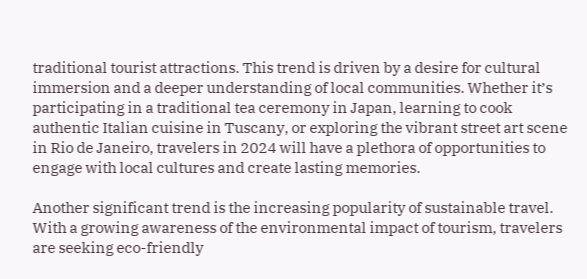traditional tourist attractions. This trend is driven by a desire for cultural immersion and a deeper understanding of local communities. Whether it’s participating in a traditional tea ceremony in Japan, learning to cook authentic Italian cuisine in Tuscany, or exploring the vibrant street art scene in Rio de Janeiro, travelers in 2024 will have a plethora of opportunities to engage with local cultures and create lasting memories.

Another significant trend is the increasing popularity of sustainable travel. With a growing awareness of the environmental impact of tourism, travelers are seeking eco-friendly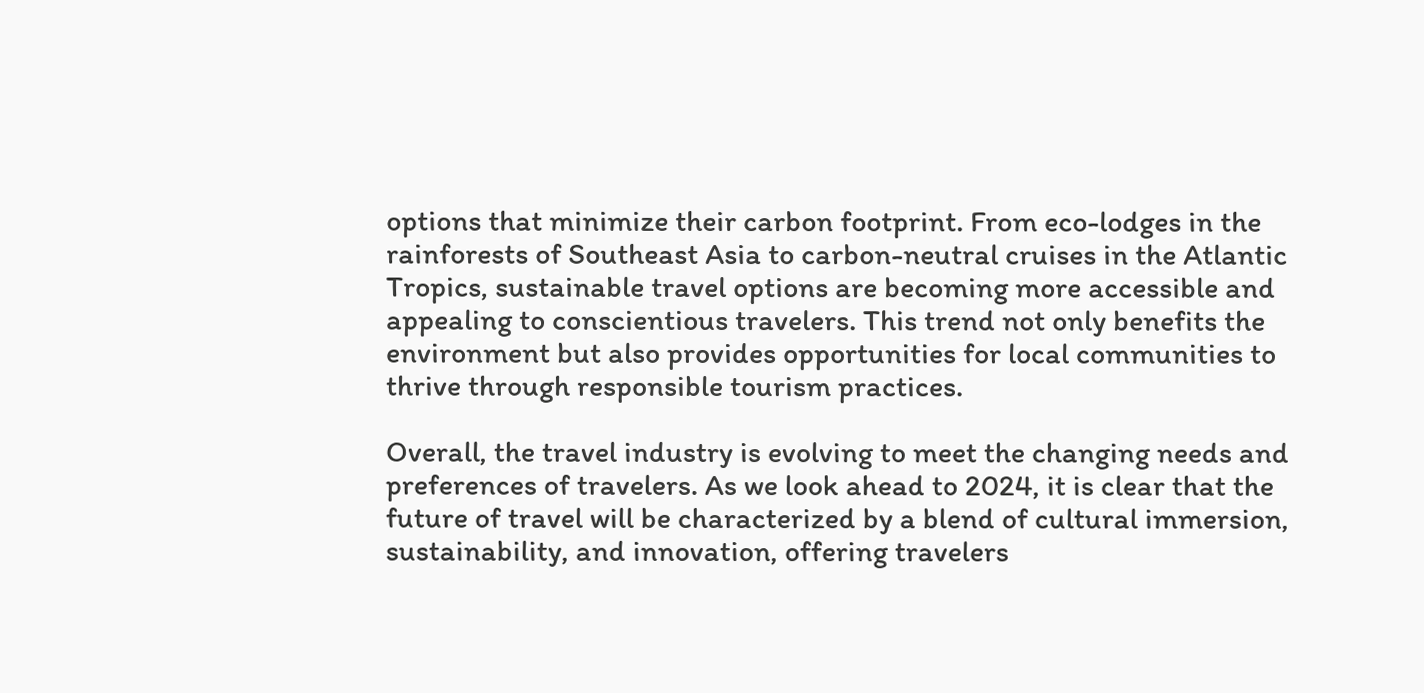options that minimize their carbon footprint. From eco-lodges in the rainforests of Southeast Asia to carbon-neutral cruises in the Atlantic Tropics, sustainable travel options are becoming more accessible and appealing to conscientious travelers. This trend not only benefits the environment but also provides opportunities for local communities to thrive through responsible tourism practices.

Overall, the travel industry is evolving to meet the changing needs and preferences of travelers. As we look ahead to 2024, it is clear that the future of travel will be characterized by a blend of cultural immersion, sustainability, and innovation, offering travelers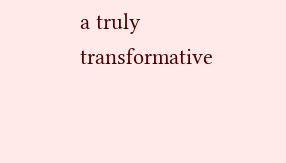a truly transformative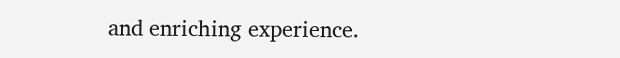and enriching experience.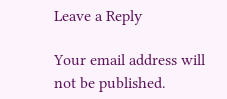Leave a Reply

Your email address will not be published.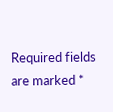Required fields are marked *